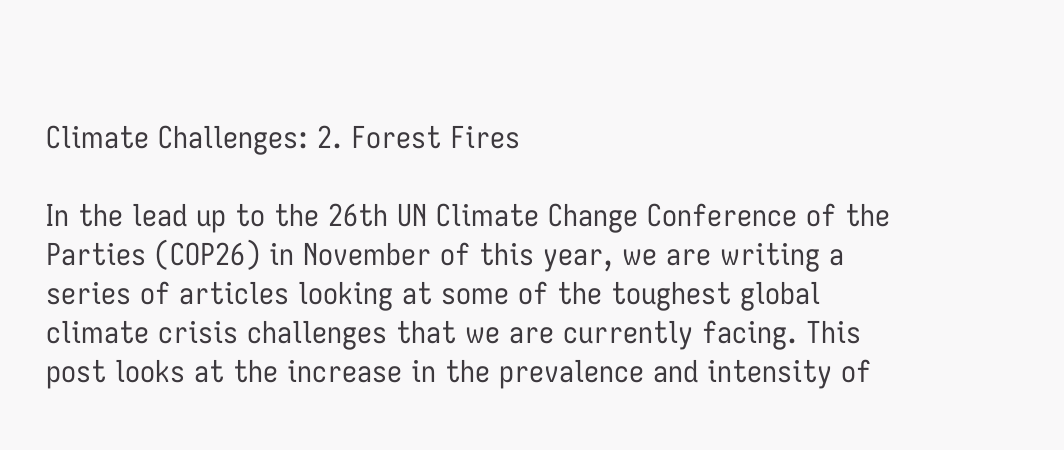Climate Challenges: 2. Forest Fires

In the lead up to the 26th UN Climate Change Conference of the Parties (COP26) in November of this year, we are writing a series of articles looking at some of the toughest global climate crisis challenges that we are currently facing. This post looks at the increase in the prevalence and intensity of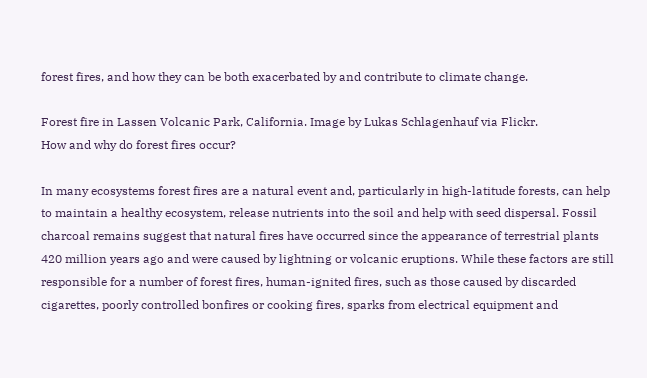forest fires, and how they can be both exacerbated by and contribute to climate change.

Forest fire in Lassen Volcanic Park, California. Image by Lukas Schlagenhauf via Flickr.
How and why do forest fires occur?

In many ecosystems forest fires are a natural event and, particularly in high-latitude forests, can help to maintain a healthy ecosystem, release nutrients into the soil and help with seed dispersal. Fossil charcoal remains suggest that natural fires have occurred since the appearance of terrestrial plants 420 million years ago and were caused by lightning or volcanic eruptions. While these factors are still responsible for a number of forest fires, human-ignited fires, such as those caused by discarded cigarettes, poorly controlled bonfires or cooking fires, sparks from electrical equipment and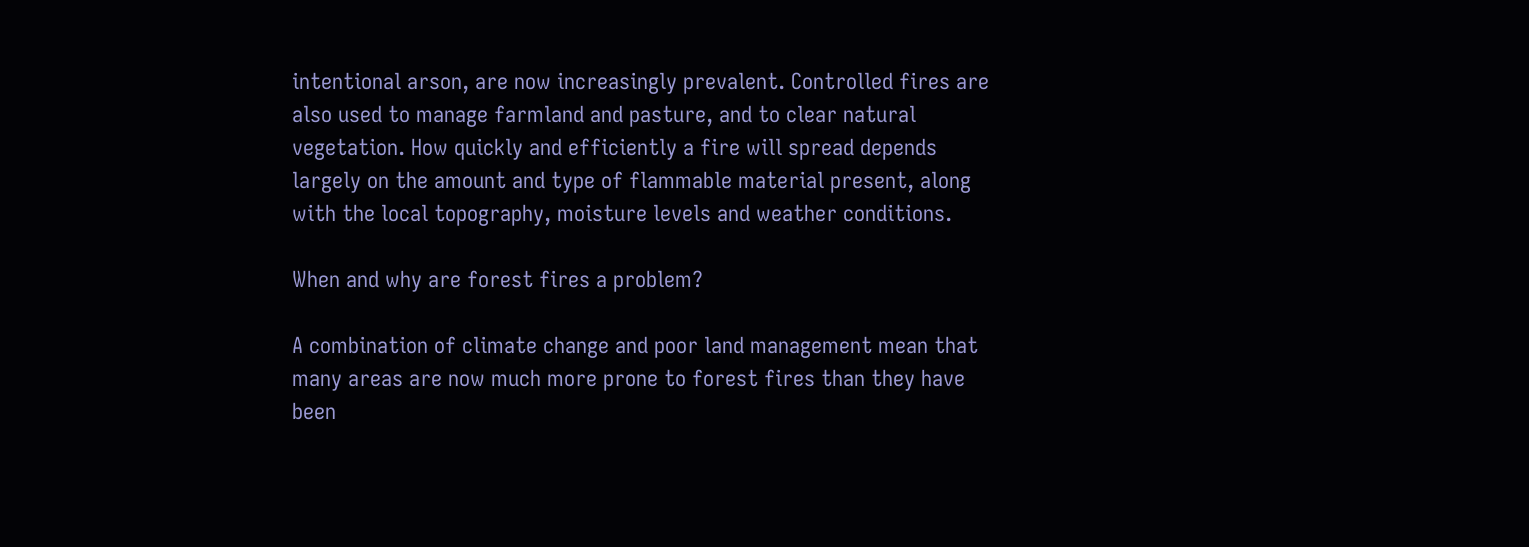intentional arson, are now increasingly prevalent. Controlled fires are also used to manage farmland and pasture, and to clear natural vegetation. How quickly and efficiently a fire will spread depends largely on the amount and type of flammable material present, along with the local topography, moisture levels and weather conditions.

When and why are forest fires a problem?

A combination of climate change and poor land management mean that many areas are now much more prone to forest fires than they have been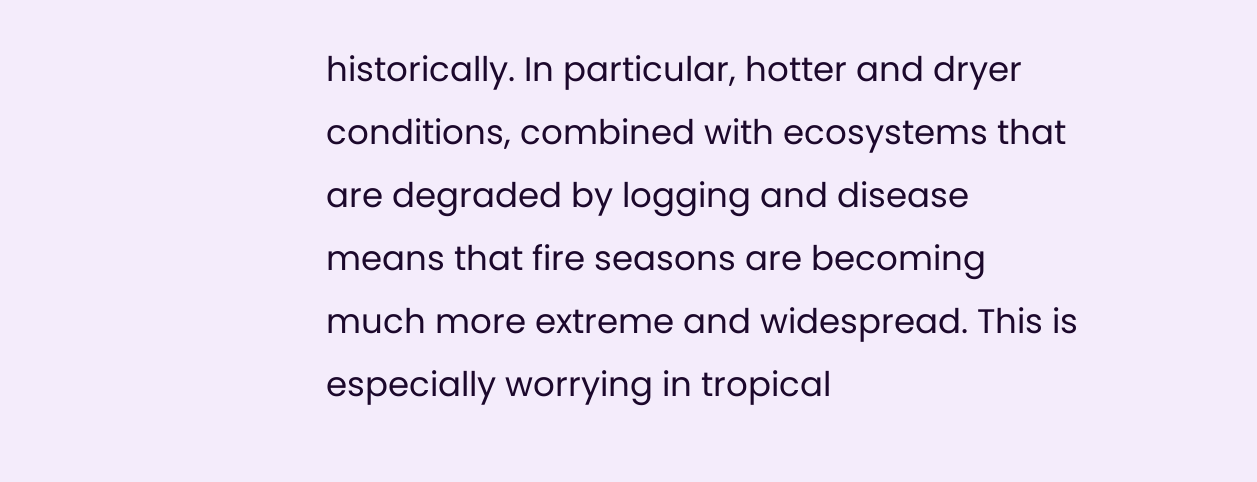historically. In particular, hotter and dryer conditions, combined with ecosystems that are degraded by logging and disease means that fire seasons are becoming much more extreme and widespread. This is especially worrying in tropical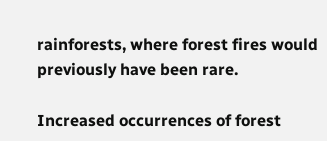rainforests, where forest fires would previously have been rare.

Increased occurrences of forest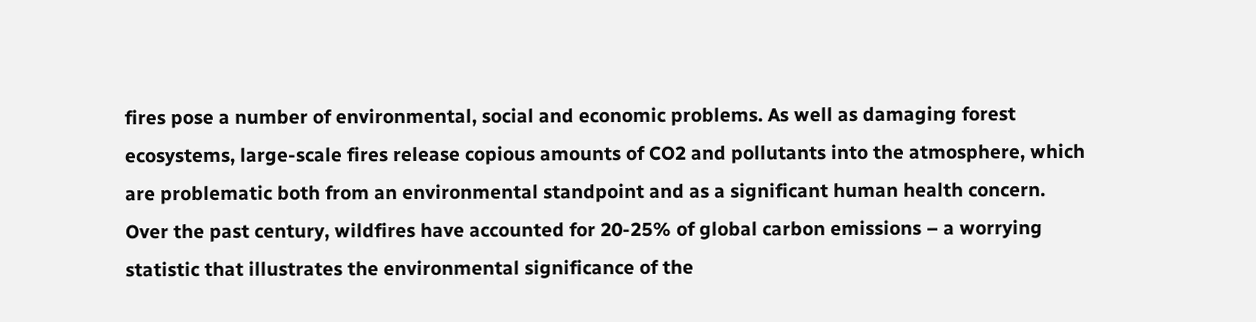fires pose a number of environmental, social and economic problems. As well as damaging forest ecosystems, large-scale fires release copious amounts of CO2 and pollutants into the atmosphere, which are problematic both from an environmental standpoint and as a significant human health concern. Over the past century, wildfires have accounted for 20-25% of global carbon emissions – a worrying statistic that illustrates the environmental significance of the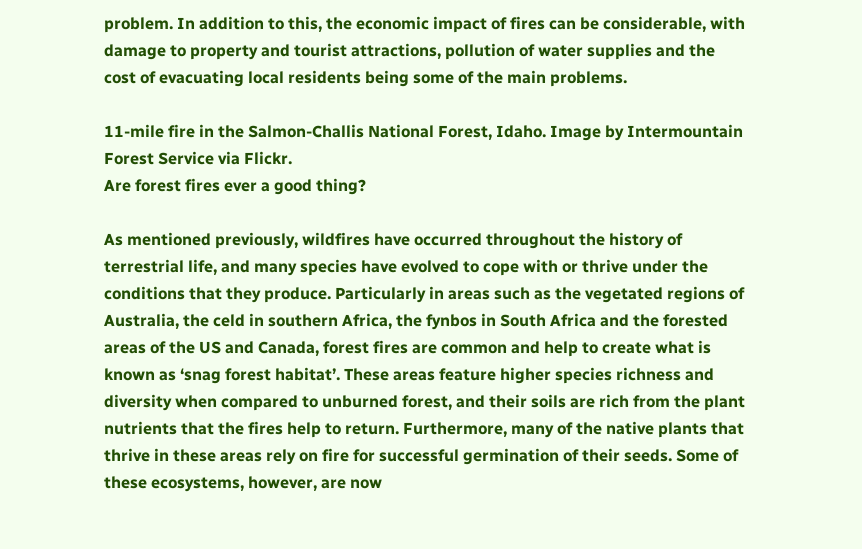problem. In addition to this, the economic impact of fires can be considerable, with damage to property and tourist attractions, pollution of water supplies and the cost of evacuating local residents being some of the main problems.

11-mile fire in the Salmon-Challis National Forest, Idaho. Image by Intermountain Forest Service via Flickr.
Are forest fires ever a good thing?

As mentioned previously, wildfires have occurred throughout the history of terrestrial life, and many species have evolved to cope with or thrive under the conditions that they produce. Particularly in areas such as the vegetated regions of Australia, the celd in southern Africa, the fynbos in South Africa and the forested areas of the US and Canada, forest fires are common and help to create what is known as ‘snag forest habitat’. These areas feature higher species richness and diversity when compared to unburned forest, and their soils are rich from the plant nutrients that the fires help to return. Furthermore, many of the native plants that thrive in these areas rely on fire for successful germination of their seeds. Some of these ecosystems, however, are now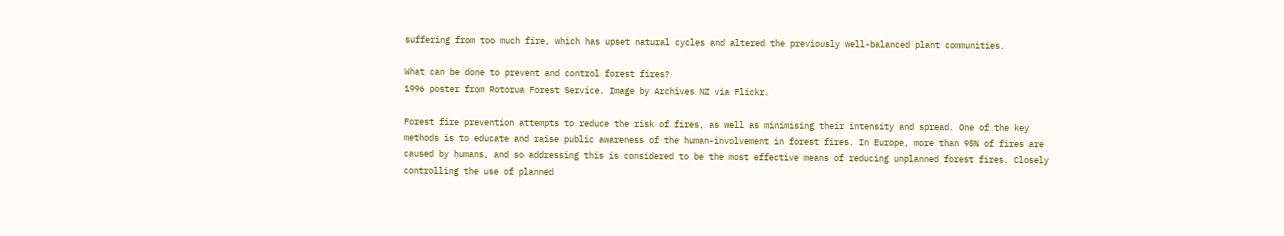suffering from too much fire, which has upset natural cycles and altered the previously well-balanced plant communities.

What can be done to prevent and control forest fires?
1996 poster from Rotorua Forest Service. Image by Archives NZ via Flickr.

Forest fire prevention attempts to reduce the risk of fires, as well as minimising their intensity and spread. One of the key methods is to educate and raise public awareness of the human-involvement in forest fires. In Europe, more than 95% of fires are caused by humans, and so addressing this is considered to be the most effective means of reducing unplanned forest fires. Closely controlling the use of planned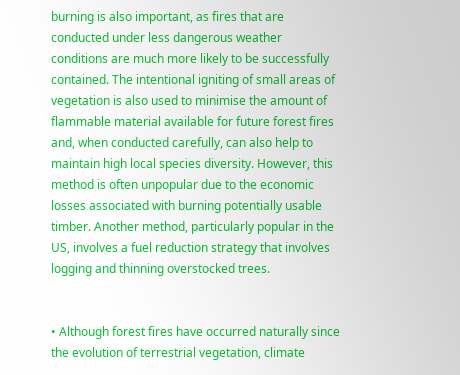burning is also important, as fires that are conducted under less dangerous weather conditions are much more likely to be successfully contained. The intentional igniting of small areas of vegetation is also used to minimise the amount of flammable material available for future forest fires and, when conducted carefully, can also help to maintain high local species diversity. However, this method is often unpopular due to the economic losses associated with burning potentially usable timber. Another method, particularly popular in the US, involves a fuel reduction strategy that involves logging and thinning overstocked trees.


• Although forest fires have occurred naturally since the evolution of terrestrial vegetation, climate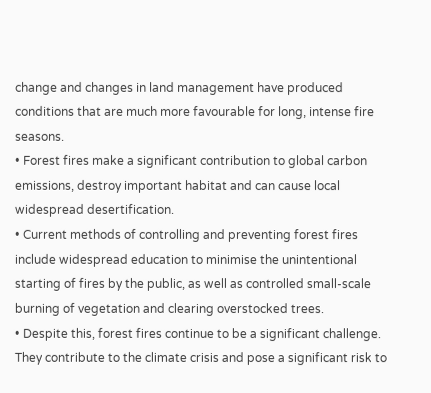change and changes in land management have produced conditions that are much more favourable for long, intense fire seasons.
• Forest fires make a significant contribution to global carbon emissions, destroy important habitat and can cause local widespread desertification.
• Current methods of controlling and preventing forest fires include widespread education to minimise the unintentional starting of fires by the public, as well as controlled small-scale burning of vegetation and clearing overstocked trees.
• Despite this, forest fires continue to be a significant challenge. They contribute to the climate crisis and pose a significant risk to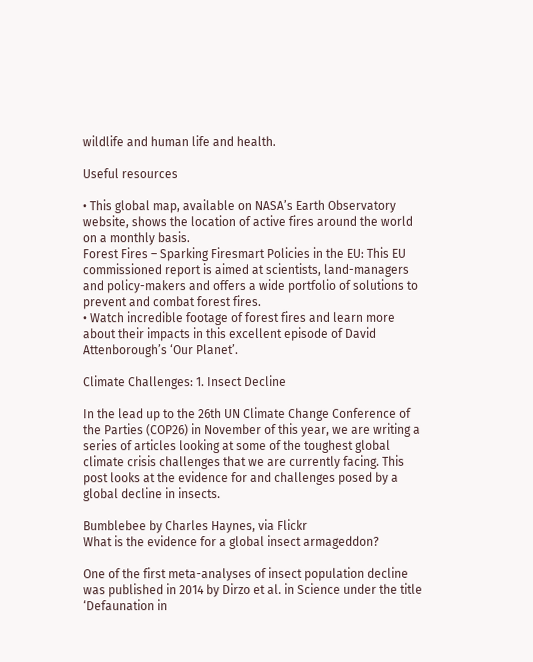wildlife and human life and health.

Useful resources

• This global map, available on NASA’s Earth Observatory website, shows the location of active fires around the world on a monthly basis.
Forest Fires – Sparking Firesmart Policies in the EU: This EU commissioned report is aimed at scientists, land-managers and policy-makers and offers a wide portfolio of solutions to prevent and combat forest fires.
• Watch incredible footage of forest fires and learn more about their impacts in this excellent episode of David Attenborough’s ‘Our Planet’.

Climate Challenges: 1. Insect Decline

In the lead up to the 26th UN Climate Change Conference of the Parties (COP26) in November of this year, we are writing a series of articles looking at some of the toughest global climate crisis challenges that we are currently facing. This post looks at the evidence for and challenges posed by a global decline in insects.

Bumblebee by Charles Haynes, via Flickr
What is the evidence for a global insect armageddon?

One of the first meta-analyses of insect population decline was published in 2014 by Dirzo et al. in Science under the title ‘Defaunation in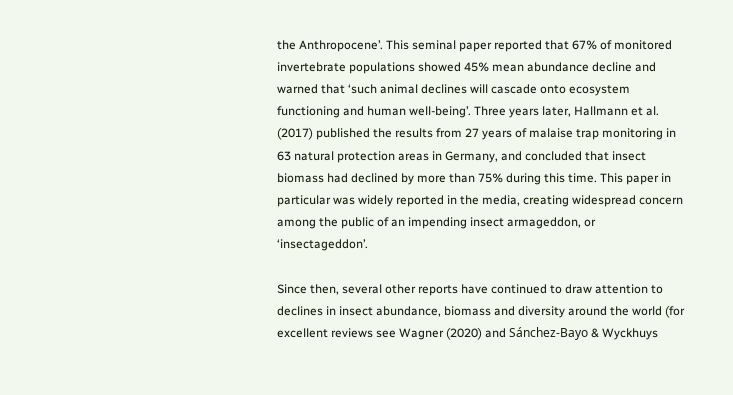the Anthropocene’. This seminal paper reported that 67% of monitored invertebrate populations showed 45% mean abundance decline and warned that ‘such animal declines will cascade onto ecosystem functioning and human well-being’. Three years later, Hallmann et al. (2017) published the results from 27 years of malaise trap monitoring in 63 natural protection areas in Germany, and concluded that insect biomass had declined by more than 75% during this time. This paper in particular was widely reported in the media, creating widespread concern among the public of an impending insect armageddon, or ‘insectageddon’.

Since then, several other reports have continued to draw attention to declines in insect abundance, biomass and diversity around the world (for excellent reviews see Wagner (2020) and Sánchez-Bayo & Wyckhuys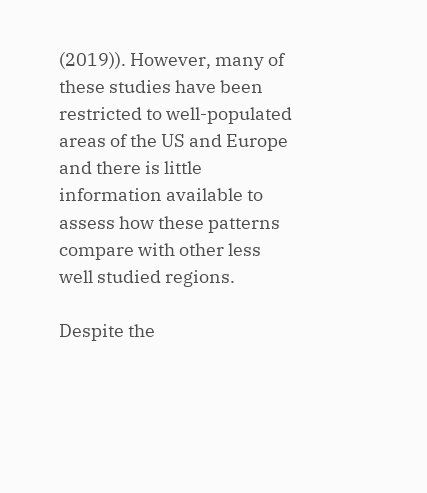(2019)). However, many of these studies have been restricted to well-populated areas of the US and Europe and there is little information available to assess how these patterns compare with other less well studied regions.

Despite the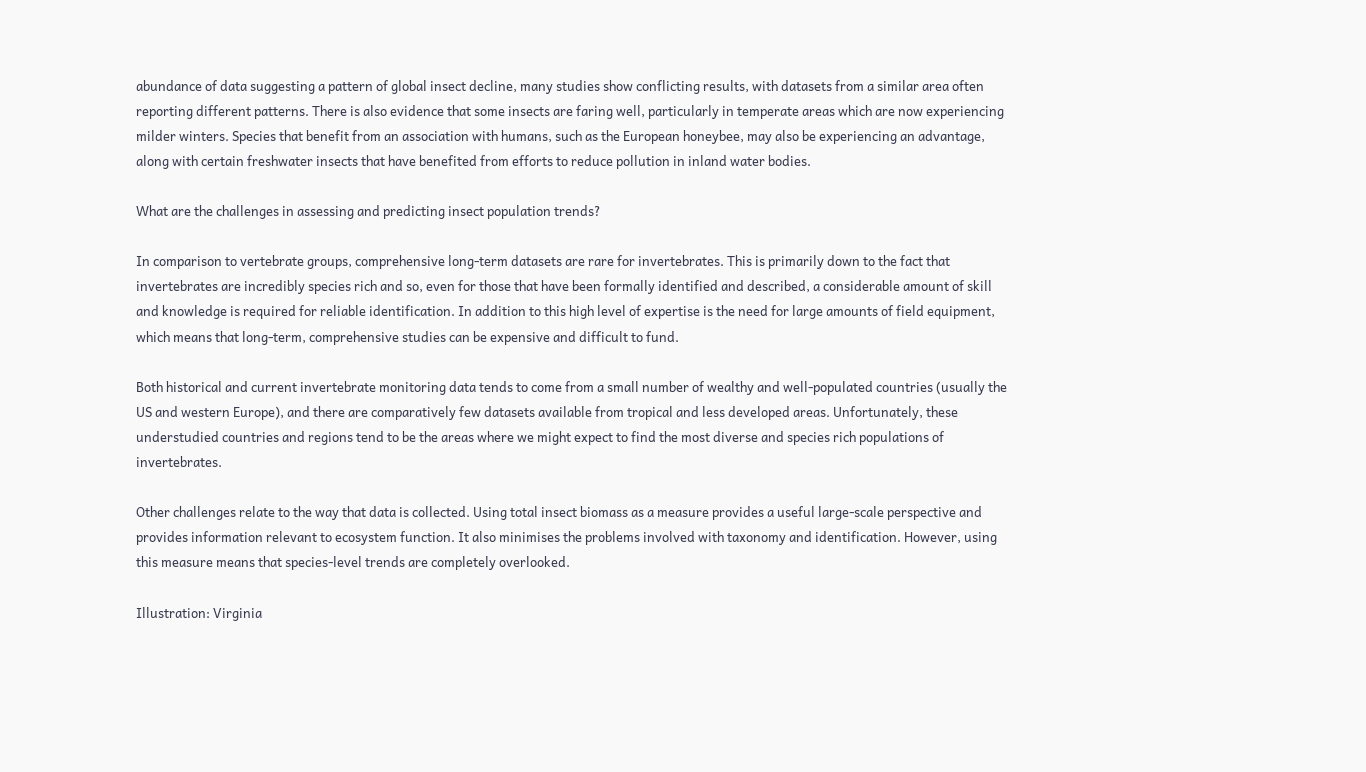abundance of data suggesting a pattern of global insect decline, many studies show conflicting results, with datasets from a similar area often reporting different patterns. There is also evidence that some insects are faring well, particularly in temperate areas which are now experiencing milder winters. Species that benefit from an association with humans, such as the European honeybee, may also be experiencing an advantage, along with certain freshwater insects that have benefited from efforts to reduce pollution in inland water bodies.

What are the challenges in assessing and predicting insect population trends?

In comparison to vertebrate groups, comprehensive long-term datasets are rare for invertebrates. This is primarily down to the fact that invertebrates are incredibly species rich and so, even for those that have been formally identified and described, a considerable amount of skill and knowledge is required for reliable identification. In addition to this high level of expertise is the need for large amounts of field equipment, which means that long-term, comprehensive studies can be expensive and difficult to fund.

Both historical and current invertebrate monitoring data tends to come from a small number of wealthy and well-populated countries (usually the US and western Europe), and there are comparatively few datasets available from tropical and less developed areas. Unfortunately, these understudied countries and regions tend to be the areas where we might expect to find the most diverse and species rich populations of invertebrates.

Other challenges relate to the way that data is collected. Using total insect biomass as a measure provides a useful large-scale perspective and provides information relevant to ecosystem function. It also minimises the problems involved with taxonomy and identification. However, using this measure means that species-level trends are completely overlooked.

Illustration: Virginia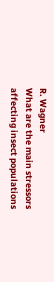R. Wagner
What are the main stressors affecting insect populations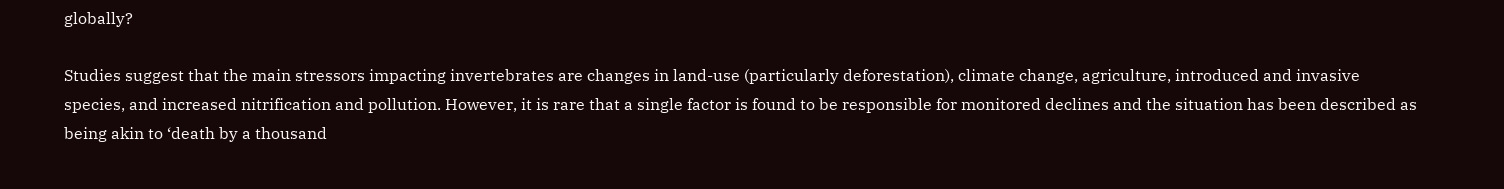globally?

Studies suggest that the main stressors impacting invertebrates are changes in land-use (particularly deforestation), climate change, agriculture, introduced and invasive species, and increased nitrification and pollution. However, it is rare that a single factor is found to be responsible for monitored declines and the situation has been described as being akin to ‘death by a thousand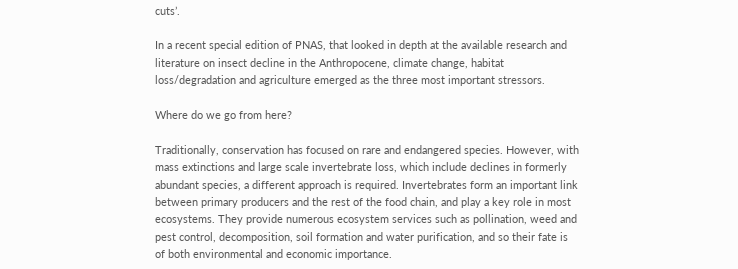cuts’.

In a recent special edition of PNAS, that looked in depth at the available research and literature on insect decline in the Anthropocene, climate change, habitat loss/degradation and agriculture emerged as the three most important stressors.

Where do we go from here?

Traditionally, conservation has focused on rare and endangered species. However, with mass extinctions and large scale invertebrate loss, which include declines in formerly abundant species, a different approach is required. Invertebrates form an important link between primary producers and the rest of the food chain, and play a key role in most ecosystems. They provide numerous ecosystem services such as pollination, weed and pest control, decomposition, soil formation and water purification, and so their fate is of both environmental and economic importance.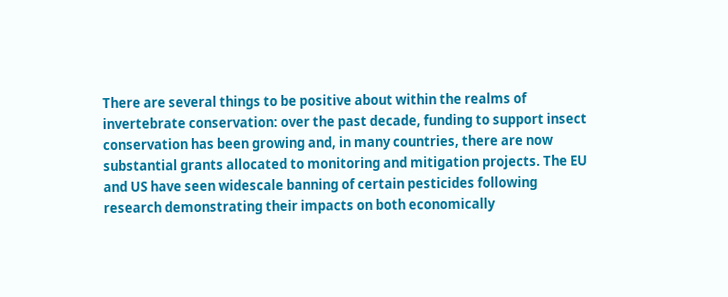There are several things to be positive about within the realms of invertebrate conservation: over the past decade, funding to support insect conservation has been growing and, in many countries, there are now substantial grants allocated to monitoring and mitigation projects. The EU and US have seen widescale banning of certain pesticides following research demonstrating their impacts on both economically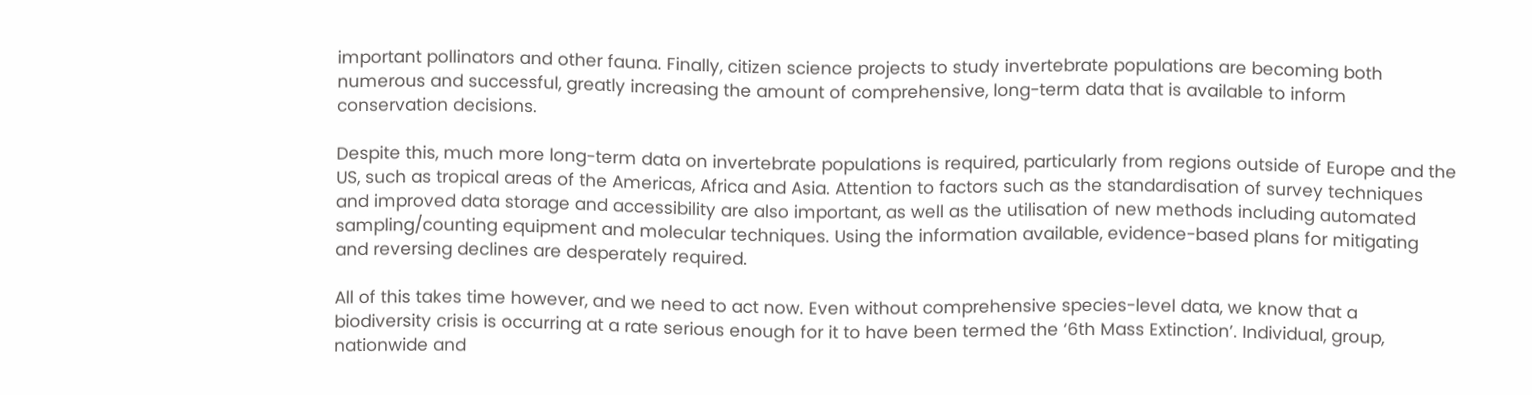important pollinators and other fauna. Finally, citizen science projects to study invertebrate populations are becoming both numerous and successful, greatly increasing the amount of comprehensive, long-term data that is available to inform conservation decisions.

Despite this, much more long-term data on invertebrate populations is required, particularly from regions outside of Europe and the US, such as tropical areas of the Americas, Africa and Asia. Attention to factors such as the standardisation of survey techniques and improved data storage and accessibility are also important, as well as the utilisation of new methods including automated sampling/counting equipment and molecular techniques. Using the information available, evidence-based plans for mitigating and reversing declines are desperately required.

All of this takes time however, and we need to act now. Even without comprehensive species-level data, we know that a biodiversity crisis is occurring at a rate serious enough for it to have been termed the ‘6th Mass Extinction’. Individual, group, nationwide and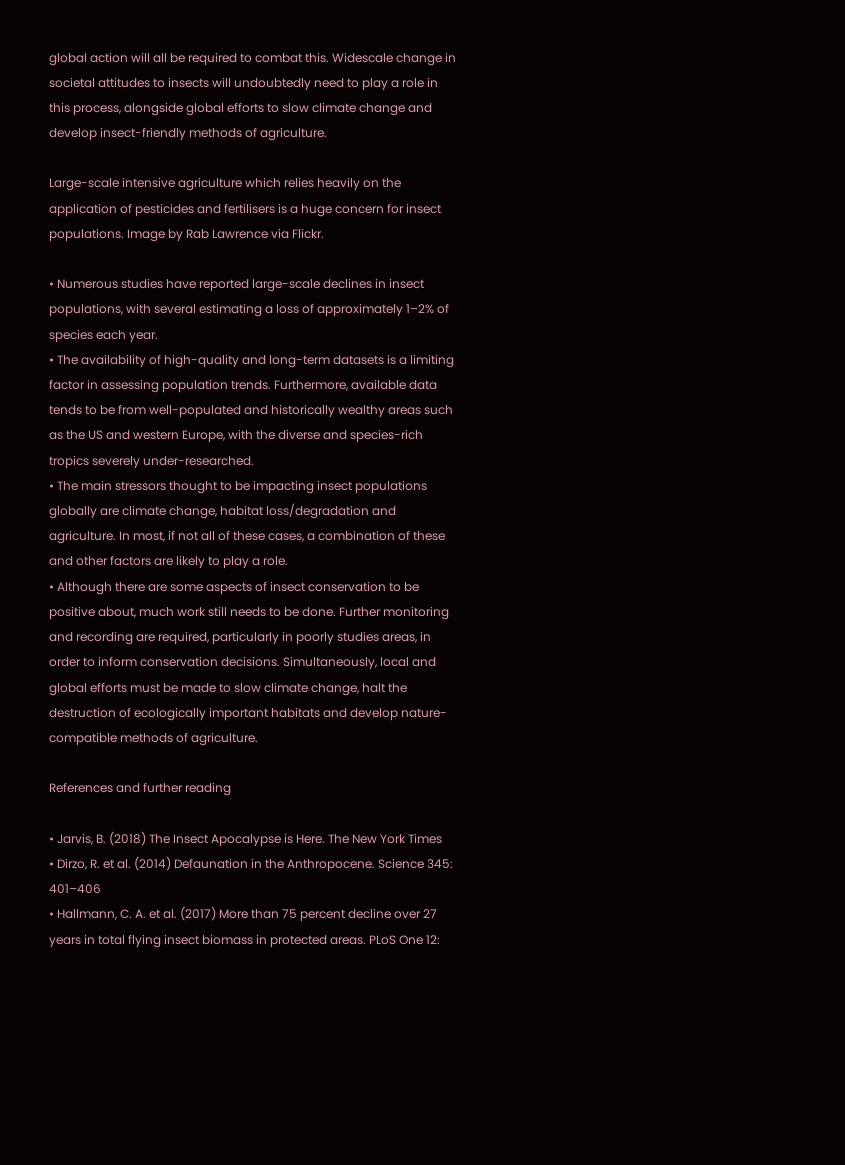global action will all be required to combat this. Widescale change in societal attitudes to insects will undoubtedly need to play a role in this process, alongside global efforts to slow climate change and develop insect-friendly methods of agriculture.

Large-scale intensive agriculture which relies heavily on the application of pesticides and fertilisers is a huge concern for insect populations. Image by Rab Lawrence via Flickr.

• Numerous studies have reported large-scale declines in insect populations, with several estimating a loss of approximately 1–2% of species each year.
• The availability of high-quality and long-term datasets is a limiting factor in assessing population trends. Furthermore, available data tends to be from well-populated and historically wealthy areas such as the US and western Europe, with the diverse and species-rich tropics severely under-researched.
• The main stressors thought to be impacting insect populations globally are climate change, habitat loss/degradation and agriculture. In most, if not all of these cases, a combination of these and other factors are likely to play a role.
• Although there are some aspects of insect conservation to be positive about, much work still needs to be done. Further monitoring and recording are required, particularly in poorly studies areas, in order to inform conservation decisions. Simultaneously, local and global efforts must be made to slow climate change, halt the destruction of ecologically important habitats and develop nature-compatible methods of agriculture.

References and further reading

• Jarvis, B. (2018) The Insect Apocalypse is Here. The New York Times
• Dirzo, R. et al. (2014) Defaunation in the Anthropocene. Science 345: 401–406
• Hallmann, C. A. et al. (2017) More than 75 percent decline over 27 years in total flying insect biomass in protected areas. PLoS One 12: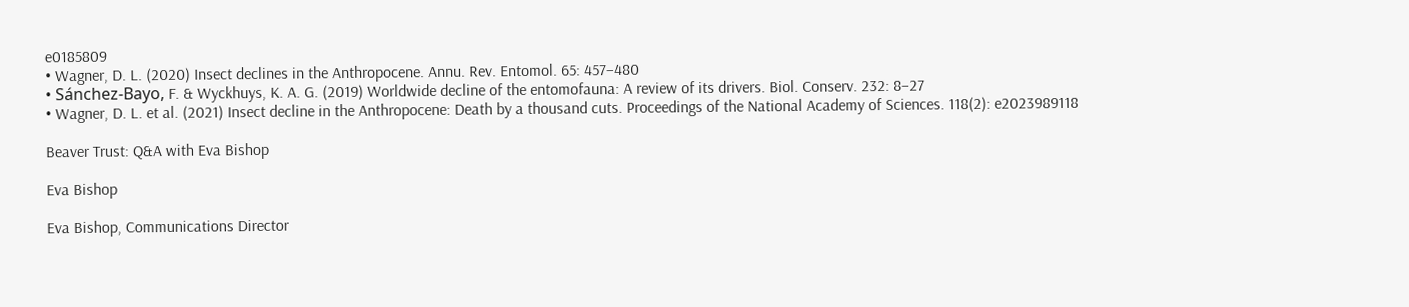e0185809
• Wagner, D. L. (2020) Insect declines in the Anthropocene. Annu. Rev. Entomol. 65: 457–480
• Sánchez-Bayo, F. & Wyckhuys, K. A. G. (2019) Worldwide decline of the entomofauna: A review of its drivers. Biol. Conserv. 232: 8–27
• Wagner, D. L. et al. (2021) Insect decline in the Anthropocene: Death by a thousand cuts. Proceedings of the National Academy of Sciences. 118(2): e2023989118

Beaver Trust: Q&A with Eva Bishop

Eva Bishop

Eva Bishop, Communications Director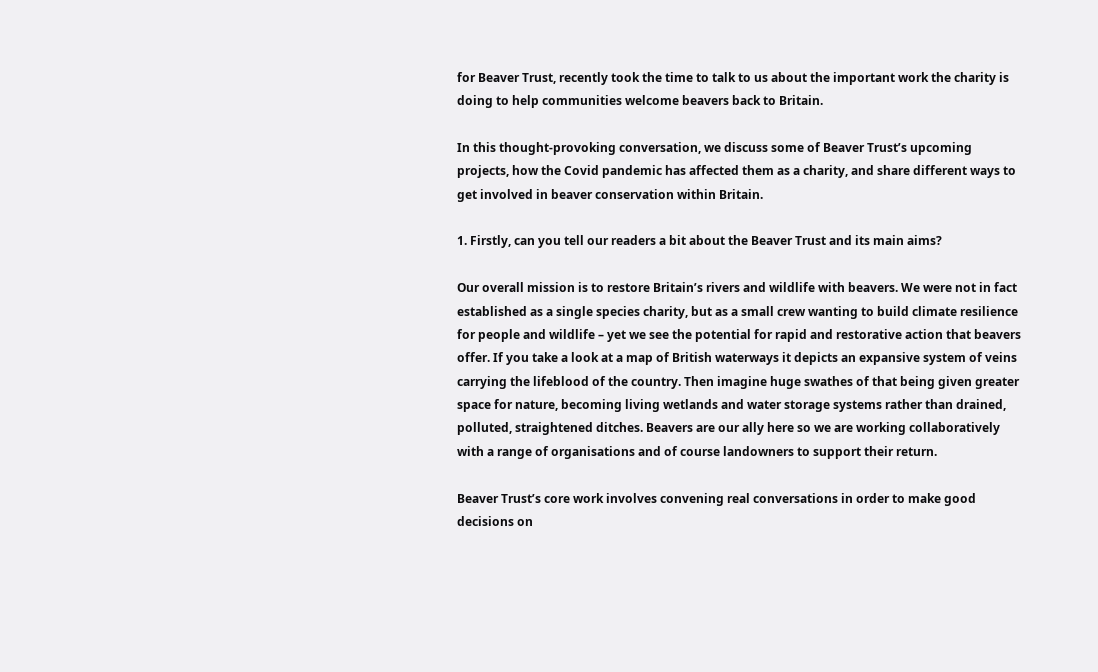for Beaver Trust, recently took the time to talk to us about the important work the charity is doing to help communities welcome beavers back to Britain.

In this thought-provoking conversation, we discuss some of Beaver Trust’s upcoming projects, how the Covid pandemic has affected them as a charity, and share different ways to get involved in beaver conservation within Britain.

1. Firstly, can you tell our readers a bit about the Beaver Trust and its main aims?

Our overall mission is to restore Britain’s rivers and wildlife with beavers. We were not in fact established as a single species charity, but as a small crew wanting to build climate resilience for people and wildlife – yet we see the potential for rapid and restorative action that beavers offer. If you take a look at a map of British waterways it depicts an expansive system of veins carrying the lifeblood of the country. Then imagine huge swathes of that being given greater space for nature, becoming living wetlands and water storage systems rather than drained, polluted, straightened ditches. Beavers are our ally here so we are working collaboratively with a range of organisations and of course landowners to support their return.

Beaver Trust’s core work involves convening real conversations in order to make good decisions on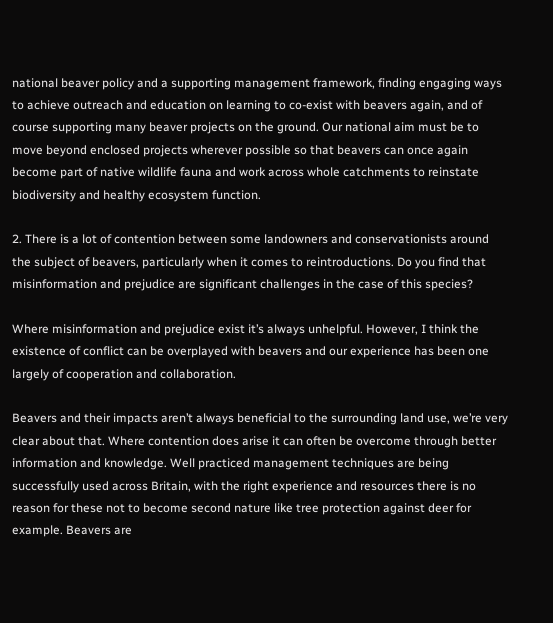national beaver policy and a supporting management framework, finding engaging ways to achieve outreach and education on learning to co-exist with beavers again, and of course supporting many beaver projects on the ground. Our national aim must be to move beyond enclosed projects wherever possible so that beavers can once again become part of native wildlife fauna and work across whole catchments to reinstate biodiversity and healthy ecosystem function.

2. There is a lot of contention between some landowners and conservationists around the subject of beavers, particularly when it comes to reintroductions. Do you find that misinformation and prejudice are significant challenges in the case of this species?

Where misinformation and prejudice exist it’s always unhelpful. However, I think the existence of conflict can be overplayed with beavers and our experience has been one largely of cooperation and collaboration.

Beavers and their impacts aren’t always beneficial to the surrounding land use, we’re very clear about that. Where contention does arise it can often be overcome through better information and knowledge. Well practiced management techniques are being successfully used across Britain, with the right experience and resources there is no reason for these not to become second nature like tree protection against deer for example. Beavers are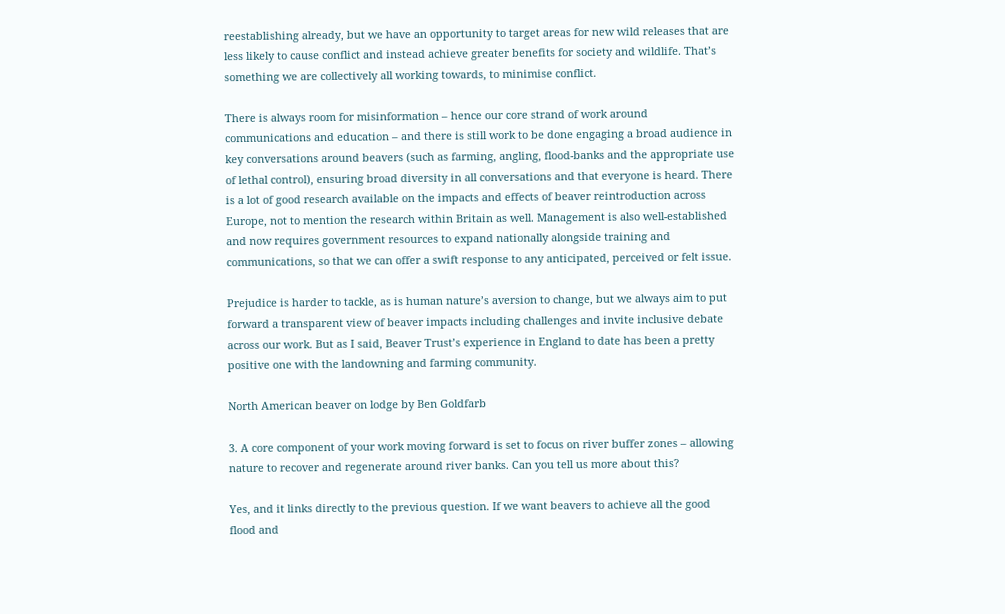reestablishing already, but we have an opportunity to target areas for new wild releases that are less likely to cause conflict and instead achieve greater benefits for society and wildlife. That’s something we are collectively all working towards, to minimise conflict.

There is always room for misinformation – hence our core strand of work around communications and education – and there is still work to be done engaging a broad audience in key conversations around beavers (such as farming, angling, flood-banks and the appropriate use of lethal control), ensuring broad diversity in all conversations and that everyone is heard. There is a lot of good research available on the impacts and effects of beaver reintroduction across Europe, not to mention the research within Britain as well. Management is also well-established and now requires government resources to expand nationally alongside training and communications, so that we can offer a swift response to any anticipated, perceived or felt issue.

Prejudice is harder to tackle, as is human nature’s aversion to change, but we always aim to put forward a transparent view of beaver impacts including challenges and invite inclusive debate across our work. But as I said, Beaver Trust’s experience in England to date has been a pretty positive one with the landowning and farming community.

North American beaver on lodge by Ben Goldfarb

3. A core component of your work moving forward is set to focus on river buffer zones – allowing nature to recover and regenerate around river banks. Can you tell us more about this?

Yes, and it links directly to the previous question. If we want beavers to achieve all the good flood and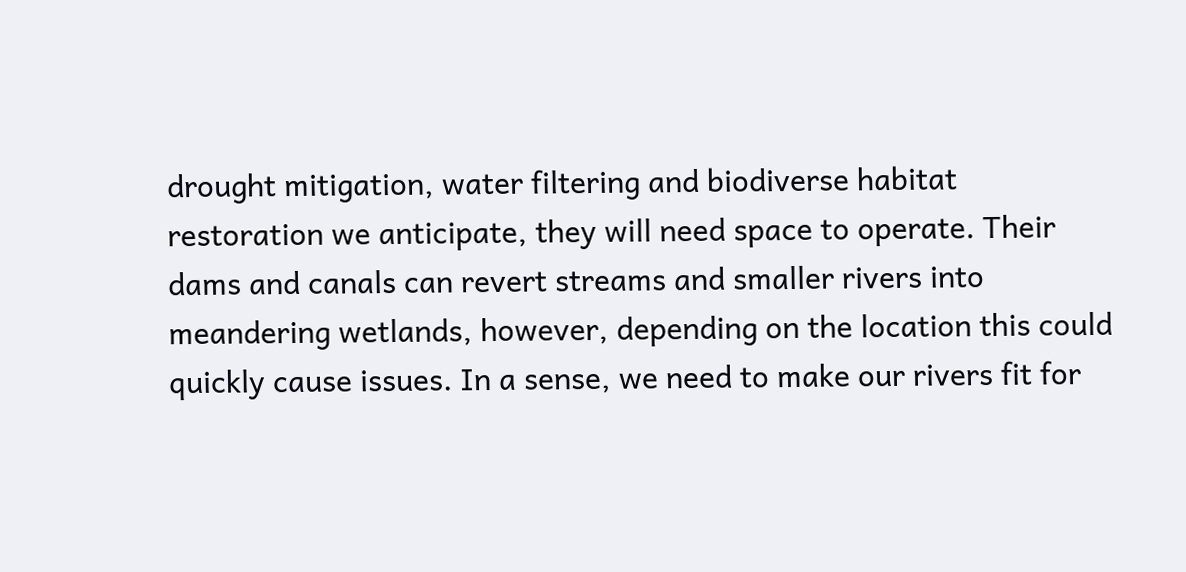drought mitigation, water filtering and biodiverse habitat restoration we anticipate, they will need space to operate. Their dams and canals can revert streams and smaller rivers into meandering wetlands, however, depending on the location this could quickly cause issues. In a sense, we need to make our rivers fit for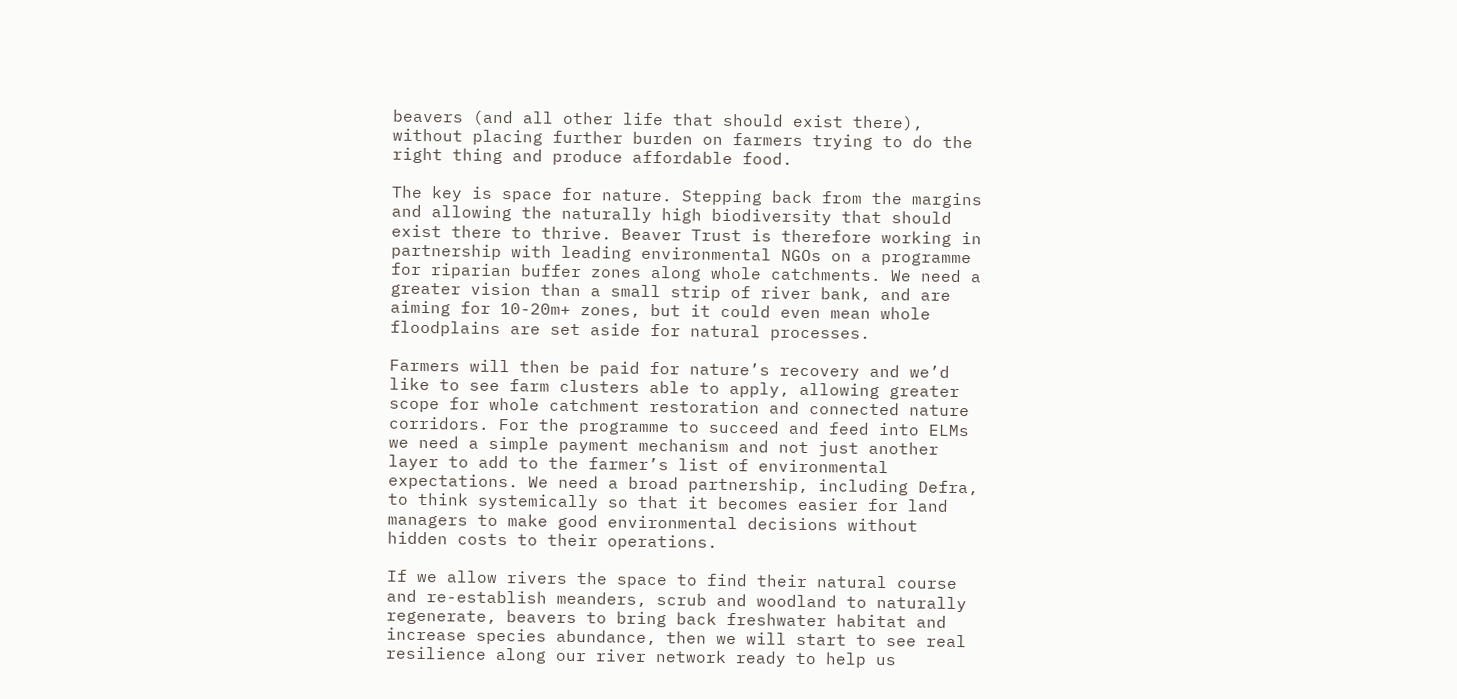beavers (and all other life that should exist there), without placing further burden on farmers trying to do the right thing and produce affordable food.

The key is space for nature. Stepping back from the margins and allowing the naturally high biodiversity that should exist there to thrive. Beaver Trust is therefore working in partnership with leading environmental NGOs on a programme for riparian buffer zones along whole catchments. We need a greater vision than a small strip of river bank, and are aiming for 10-20m+ zones, but it could even mean whole floodplains are set aside for natural processes.

Farmers will then be paid for nature’s recovery and we’d like to see farm clusters able to apply, allowing greater scope for whole catchment restoration and connected nature corridors. For the programme to succeed and feed into ELMs we need a simple payment mechanism and not just another layer to add to the farmer’s list of environmental expectations. We need a broad partnership, including Defra, to think systemically so that it becomes easier for land managers to make good environmental decisions without hidden costs to their operations.

If we allow rivers the space to find their natural course and re-establish meanders, scrub and woodland to naturally regenerate, beavers to bring back freshwater habitat and increase species abundance, then we will start to see real resilience along our river network ready to help us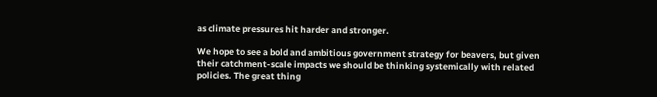as climate pressures hit harder and stronger.

We hope to see a bold and ambitious government strategy for beavers, but given their catchment-scale impacts we should be thinking systemically with related policies. The great thing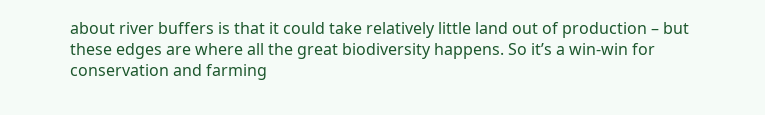about river buffers is that it could take relatively little land out of production – but these edges are where all the great biodiversity happens. So it’s a win-win for conservation and farming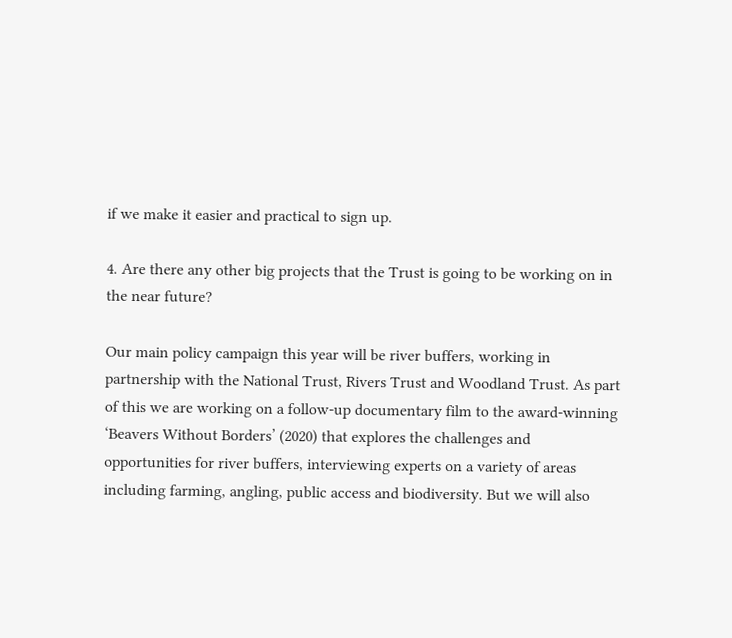if we make it easier and practical to sign up.

4. Are there any other big projects that the Trust is going to be working on in the near future?

Our main policy campaign this year will be river buffers, working in partnership with the National Trust, Rivers Trust and Woodland Trust. As part of this we are working on a follow-up documentary film to the award-winning ‘Beavers Without Borders’ (2020) that explores the challenges and opportunities for river buffers, interviewing experts on a variety of areas including farming, angling, public access and biodiversity. But we will also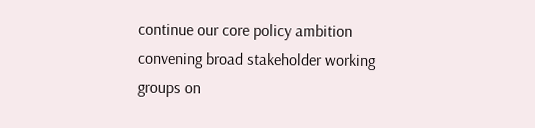continue our core policy ambition convening broad stakeholder working groups on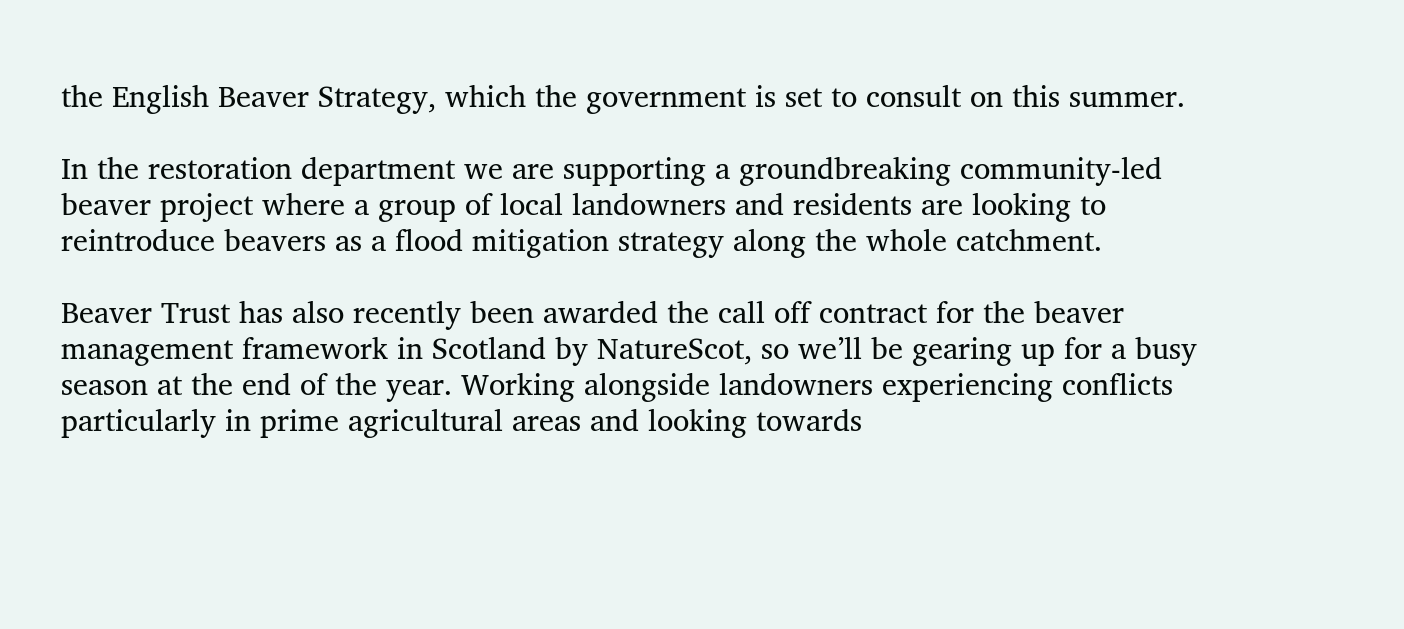the English Beaver Strategy, which the government is set to consult on this summer.

In the restoration department we are supporting a groundbreaking community-led beaver project where a group of local landowners and residents are looking to reintroduce beavers as a flood mitigation strategy along the whole catchment.

Beaver Trust has also recently been awarded the call off contract for the beaver management framework in Scotland by NatureScot, so we’ll be gearing up for a busy season at the end of the year. Working alongside landowners experiencing conflicts particularly in prime agricultural areas and looking towards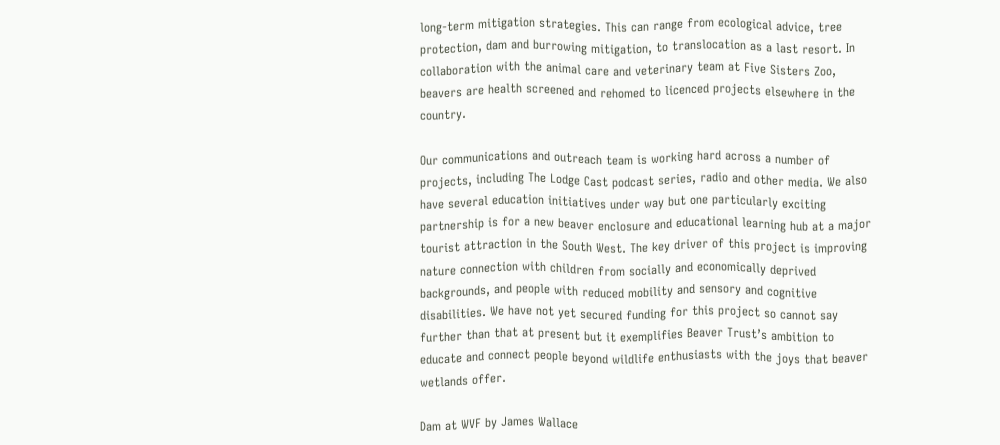long-term mitigation strategies. This can range from ecological advice, tree protection, dam and burrowing mitigation, to translocation as a last resort. In collaboration with the animal care and veterinary team at Five Sisters Zoo, beavers are health screened and rehomed to licenced projects elsewhere in the country.

Our communications and outreach team is working hard across a number of projects, including The Lodge Cast podcast series, radio and other media. We also have several education initiatives under way but one particularly exciting partnership is for a new beaver enclosure and educational learning hub at a major tourist attraction in the South West. The key driver of this project is improving nature connection with children from socially and economically deprived backgrounds, and people with reduced mobility and sensory and cognitive disabilities. We have not yet secured funding for this project so cannot say further than that at present but it exemplifies Beaver Trust’s ambition to educate and connect people beyond wildlife enthusiasts with the joys that beaver wetlands offer.

Dam at WVF by James Wallace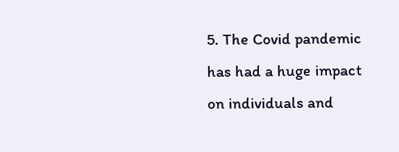5. The Covid pandemic has had a huge impact on individuals and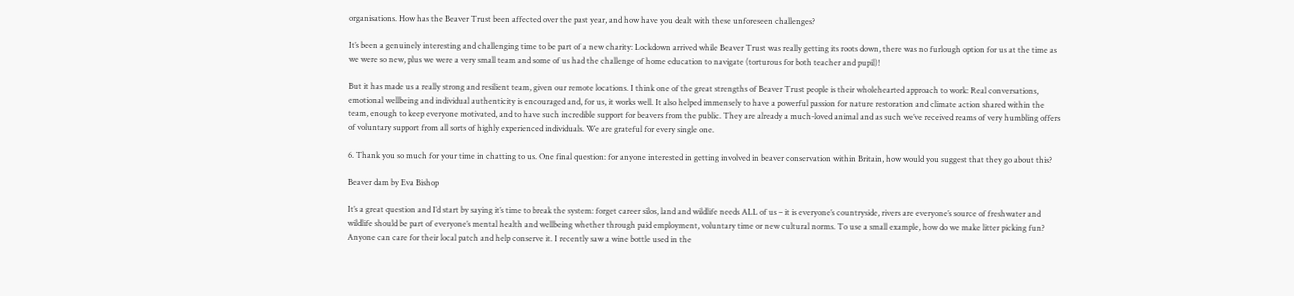organisations. How has the Beaver Trust been affected over the past year, and how have you dealt with these unforeseen challenges?

It’s been a genuinely interesting and challenging time to be part of a new charity: Lockdown arrived while Beaver Trust was really getting its roots down, there was no furlough option for us at the time as we were so new, plus we were a very small team and some of us had the challenge of home education to navigate (torturous for both teacher and pupil)!

But it has made us a really strong and resilient team, given our remote locations. I think one of the great strengths of Beaver Trust people is their wholehearted approach to work: Real conversations, emotional wellbeing and individual authenticity is encouraged and, for us, it works well. It also helped immensely to have a powerful passion for nature restoration and climate action shared within the team, enough to keep everyone motivated, and to have such incredible support for beavers from the public. They are already a much-loved animal and as such we’ve received reams of very humbling offers of voluntary support from all sorts of highly experienced individuals. We are grateful for every single one.

6. Thank you so much for your time in chatting to us. One final question: for anyone interested in getting involved in beaver conservation within Britain, how would you suggest that they go about this?

Beaver dam by Eva Bishop

It’s a great question and I’d start by saying it’s time to break the system: forget career silos, land and wildlife needs ALL of us – it is everyone’s countryside, rivers are everyone’s source of freshwater and wildlife should be part of everyone’s mental health and wellbeing whether through paid employment, voluntary time or new cultural norms. To use a small example, how do we make litter picking fun? Anyone can care for their local patch and help conserve it. I recently saw a wine bottle used in the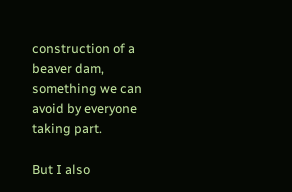construction of a beaver dam, something we can avoid by everyone taking part.

But I also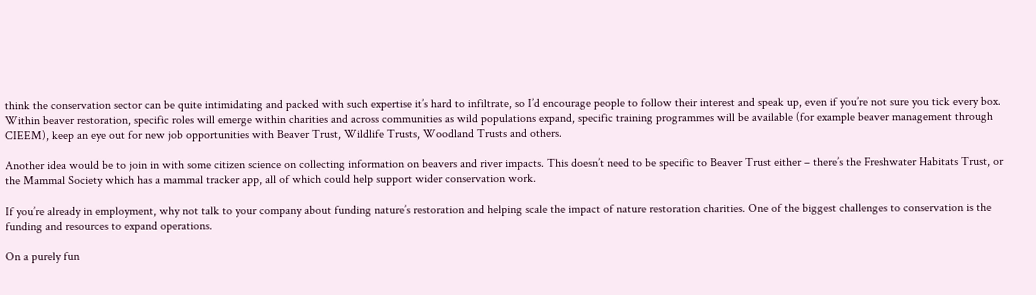think the conservation sector can be quite intimidating and packed with such expertise it’s hard to infiltrate, so I’d encourage people to follow their interest and speak up, even if you’re not sure you tick every box. Within beaver restoration, specific roles will emerge within charities and across communities as wild populations expand, specific training programmes will be available (for example beaver management through CIEEM), keep an eye out for new job opportunities with Beaver Trust, Wildlife Trusts, Woodland Trusts and others.

Another idea would be to join in with some citizen science on collecting information on beavers and river impacts. This doesn’t need to be specific to Beaver Trust either – there’s the Freshwater Habitats Trust, or the Mammal Society which has a mammal tracker app, all of which could help support wider conservation work.

If you’re already in employment, why not talk to your company about funding nature’s restoration and helping scale the impact of nature restoration charities. One of the biggest challenges to conservation is the funding and resources to expand operations.

On a purely fun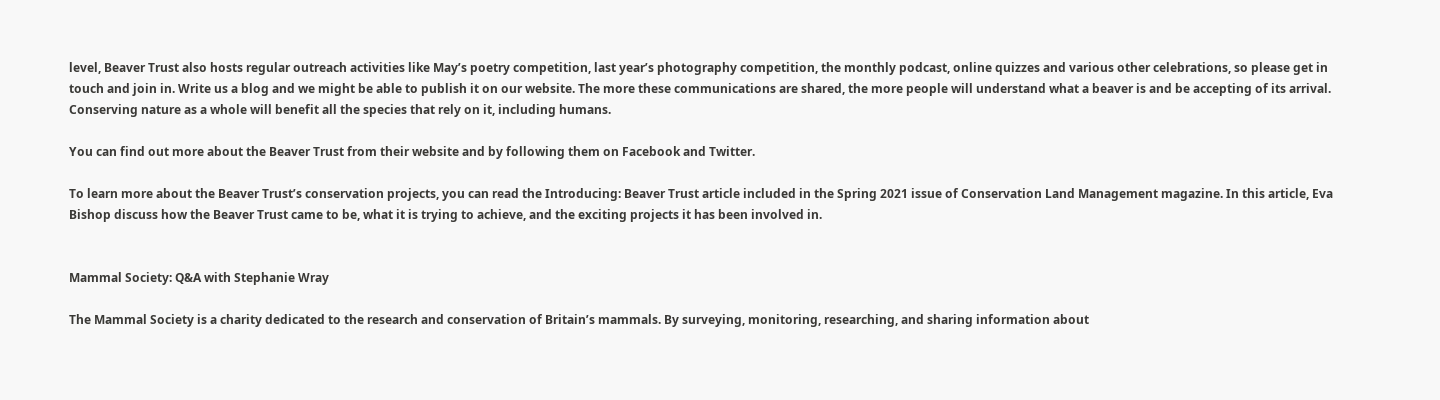level, Beaver Trust also hosts regular outreach activities like May’s poetry competition, last year’s photography competition, the monthly podcast, online quizzes and various other celebrations, so please get in touch and join in. Write us a blog and we might be able to publish it on our website. The more these communications are shared, the more people will understand what a beaver is and be accepting of its arrival. Conserving nature as a whole will benefit all the species that rely on it, including humans.

You can find out more about the Beaver Trust from their website and by following them on Facebook and Twitter.

To learn more about the Beaver Trust’s conservation projects, you can read the Introducing: Beaver Trust article included in the Spring 2021 issue of Conservation Land Management magazine. In this article, Eva Bishop discuss how the Beaver Trust came to be, what it is trying to achieve, and the exciting projects it has been involved in.


Mammal Society: Q&A with Stephanie Wray

The Mammal Society is a charity dedicated to the research and conservation of Britain’s mammals. By surveying, monitoring, researching, and sharing information about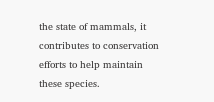the state of mammals, it contributes to conservation efforts to help maintain these species.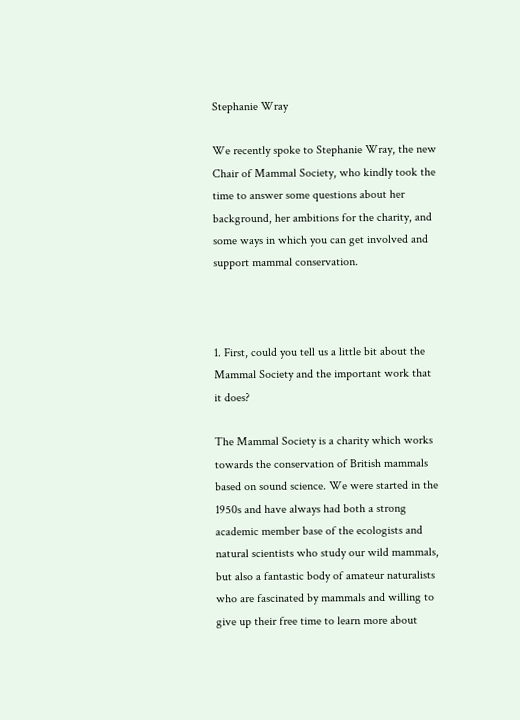Stephanie Wray

We recently spoke to Stephanie Wray, the new Chair of Mammal Society, who kindly took the time to answer some questions about her background, her ambitions for the charity, and some ways in which you can get involved and support mammal conservation.



1. First, could you tell us a little bit about the Mammal Society and the important work that it does?

The Mammal Society is a charity which works towards the conservation of British mammals based on sound science. We were started in the 1950s and have always had both a strong academic member base of the ecologists and natural scientists who study our wild mammals, but also a fantastic body of amateur naturalists who are fascinated by mammals and willing to give up their free time to learn more about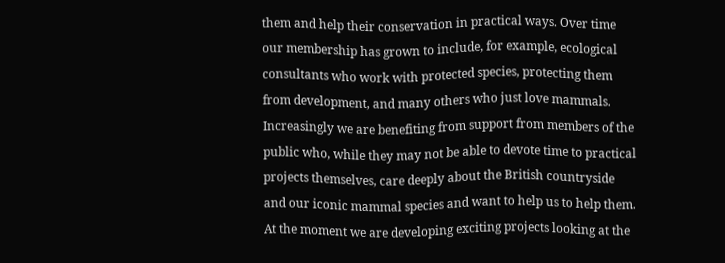them and help their conservation in practical ways. Over time our membership has grown to include, for example, ecological consultants who work with protected species, protecting them from development, and many others who just love mammals. Increasingly we are benefiting from support from members of the public who, while they may not be able to devote time to practical projects themselves, care deeply about the British countryside and our iconic mammal species and want to help us to help them. At the moment we are developing exciting projects looking at the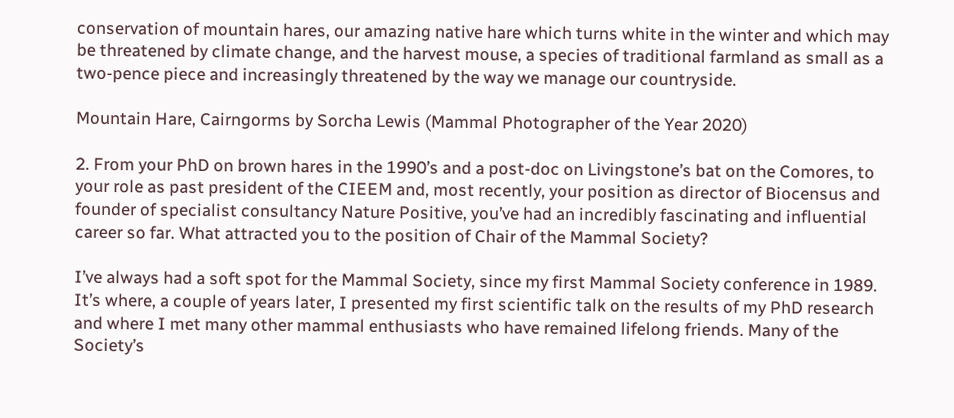conservation of mountain hares, our amazing native hare which turns white in the winter and which may be threatened by climate change, and the harvest mouse, a species of traditional farmland as small as a two-pence piece and increasingly threatened by the way we manage our countryside.

Mountain Hare, Cairngorms by Sorcha Lewis (Mammal Photographer of the Year 2020)

2. From your PhD on brown hares in the 1990’s and a post-doc on Livingstone’s bat on the Comores, to your role as past president of the CIEEM and, most recently, your position as director of Biocensus and founder of specialist consultancy Nature Positive, you’ve had an incredibly fascinating and influential career so far. What attracted you to the position of Chair of the Mammal Society?

I’ve always had a soft spot for the Mammal Society, since my first Mammal Society conference in 1989. It’s where, a couple of years later, I presented my first scientific talk on the results of my PhD research and where I met many other mammal enthusiasts who have remained lifelong friends. Many of the Society’s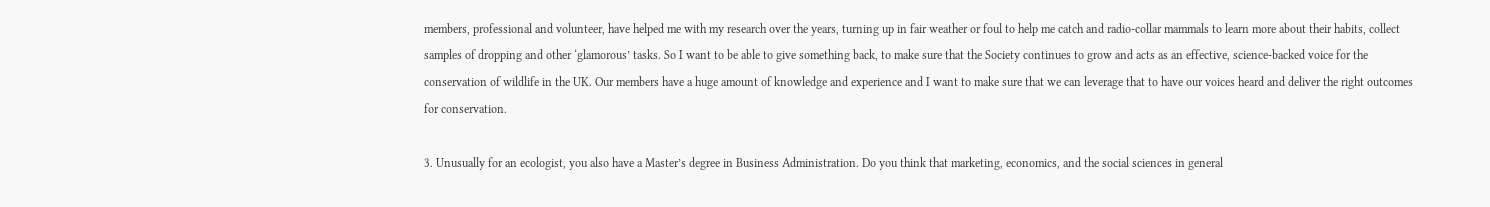members, professional and volunteer, have helped me with my research over the years, turning up in fair weather or foul to help me catch and radio-collar mammals to learn more about their habits, collect samples of dropping and other ‘glamorous’ tasks. So I want to be able to give something back, to make sure that the Society continues to grow and acts as an effective, science-backed voice for the conservation of wildlife in the UK. Our members have a huge amount of knowledge and experience and I want to make sure that we can leverage that to have our voices heard and deliver the right outcomes for conservation.

3. Unusually for an ecologist, you also have a Master’s degree in Business Administration. Do you think that marketing, economics, and the social sciences in general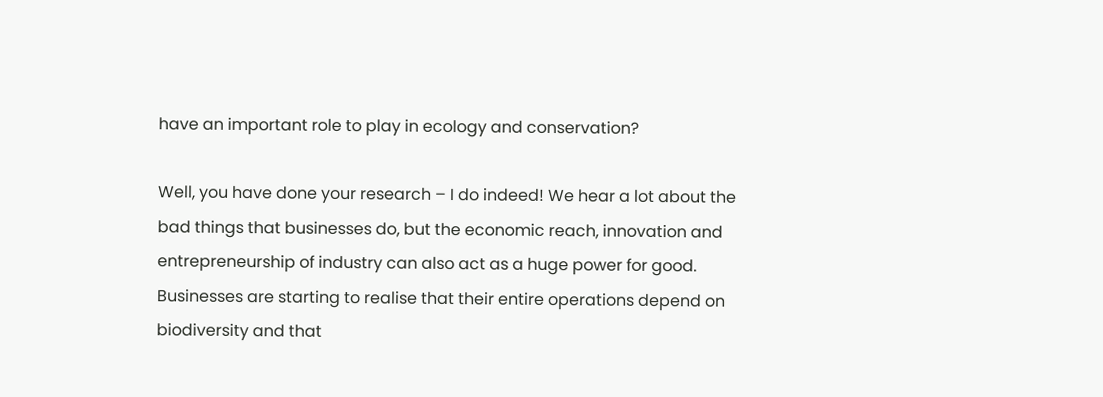have an important role to play in ecology and conservation?

Well, you have done your research – I do indeed! We hear a lot about the bad things that businesses do, but the economic reach, innovation and entrepreneurship of industry can also act as a huge power for good. Businesses are starting to realise that their entire operations depend on biodiversity and that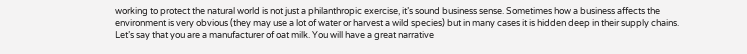working to protect the natural world is not just a philanthropic exercise, it’s sound business sense. Sometimes how a business affects the environment is very obvious (they may use a lot of water or harvest a wild species) but in many cases it is hidden deep in their supply chains. Let’s say that you are a manufacturer of oat milk. You will have a great narrative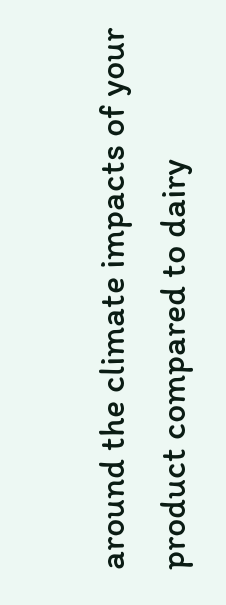around the climate impacts of your product compared to dairy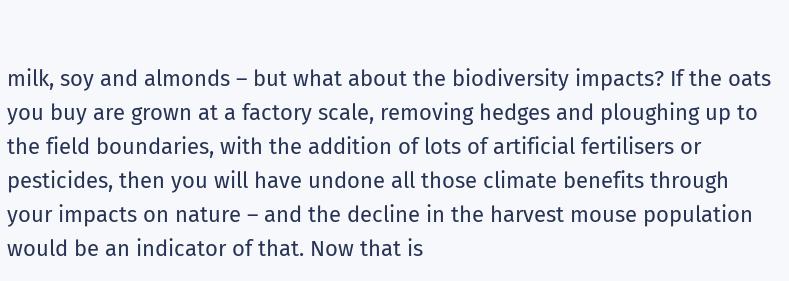milk, soy and almonds – but what about the biodiversity impacts? If the oats you buy are grown at a factory scale, removing hedges and ploughing up to the field boundaries, with the addition of lots of artificial fertilisers or pesticides, then you will have undone all those climate benefits through your impacts on nature – and the decline in the harvest mouse population would be an indicator of that. Now that is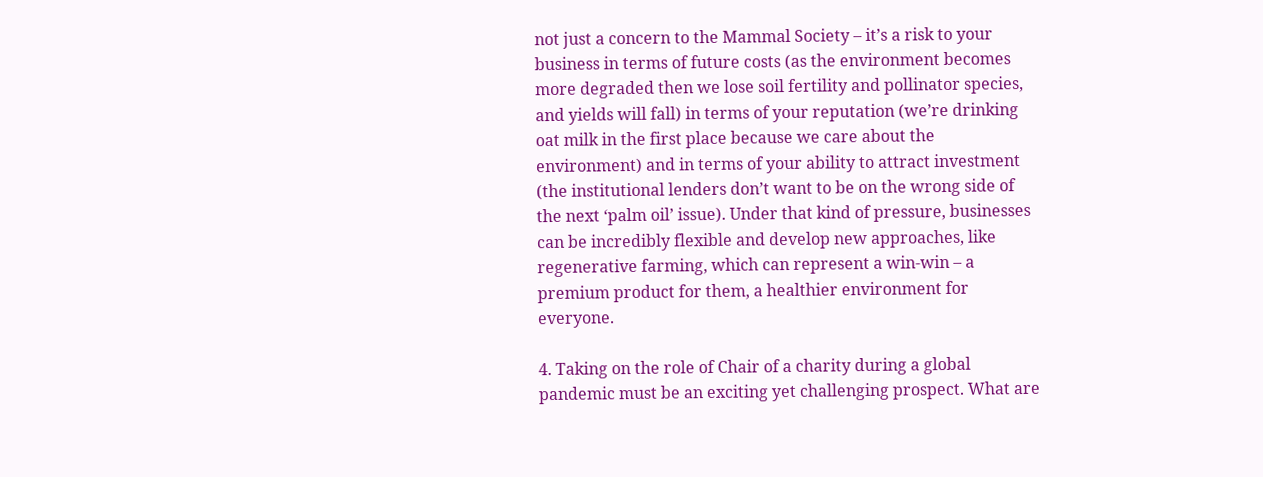not just a concern to the Mammal Society – it’s a risk to your business in terms of future costs (as the environment becomes more degraded then we lose soil fertility and pollinator species, and yields will fall) in terms of your reputation (we’re drinking oat milk in the first place because we care about the environment) and in terms of your ability to attract investment (the institutional lenders don’t want to be on the wrong side of the next ‘palm oil’ issue). Under that kind of pressure, businesses can be incredibly flexible and develop new approaches, like regenerative farming, which can represent a win-win – a premium product for them, a healthier environment for everyone.

4. Taking on the role of Chair of a charity during a global pandemic must be an exciting yet challenging prospect. What are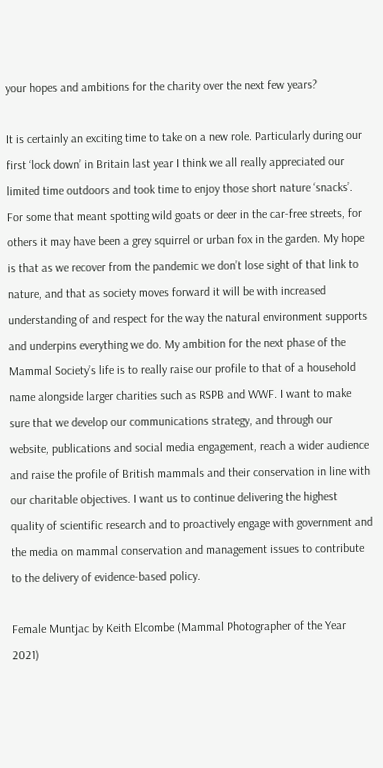your hopes and ambitions for the charity over the next few years?

It is certainly an exciting time to take on a new role. Particularly during our first ‘lock down’ in Britain last year I think we all really appreciated our limited time outdoors and took time to enjoy those short nature ‘snacks’. For some that meant spotting wild goats or deer in the car-free streets, for others it may have been a grey squirrel or urban fox in the garden. My hope is that as we recover from the pandemic we don’t lose sight of that link to nature, and that as society moves forward it will be with increased understanding of and respect for the way the natural environment supports and underpins everything we do. My ambition for the next phase of the Mammal Society’s life is to really raise our profile to that of a household name alongside larger charities such as RSPB and WWF. I want to make sure that we develop our communications strategy, and through our website, publications and social media engagement, reach a wider audience and raise the profile of British mammals and their conservation in line with our charitable objectives. I want us to continue delivering the highest quality of scientific research and to proactively engage with government and the media on mammal conservation and management issues to contribute to the delivery of evidence-based policy.

Female Muntjac by Keith Elcombe (Mammal Photographer of the Year 2021)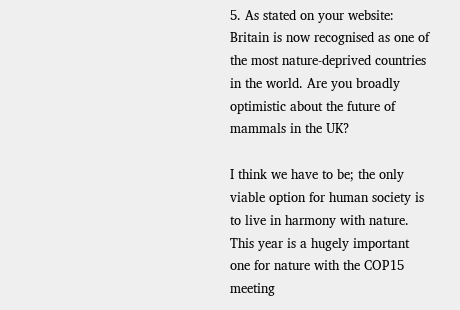5. As stated on your website: Britain is now recognised as one of the most nature-deprived countries in the world. Are you broadly optimistic about the future of mammals in the UK?

I think we have to be; the only viable option for human society is to live in harmony with nature. This year is a hugely important one for nature with the COP15 meeting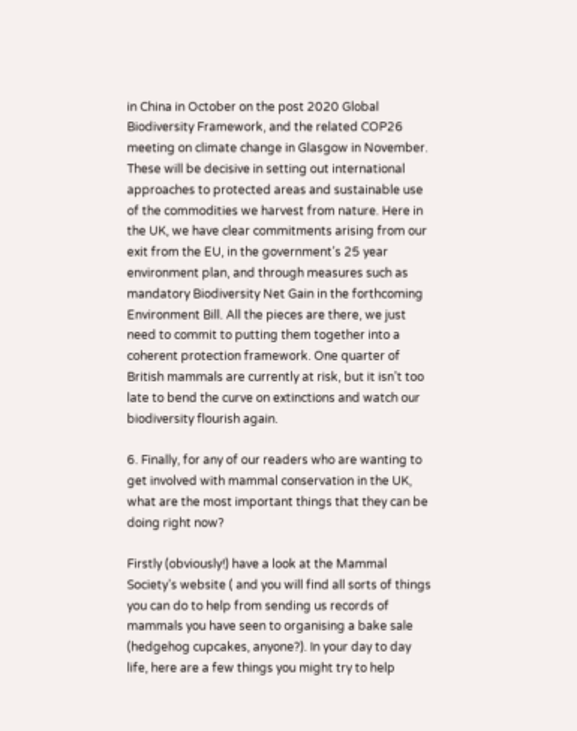in China in October on the post 2020 Global Biodiversity Framework, and the related COP26 meeting on climate change in Glasgow in November. These will be decisive in setting out international approaches to protected areas and sustainable use of the commodities we harvest from nature. Here in the UK, we have clear commitments arising from our exit from the EU, in the government’s 25 year environment plan, and through measures such as mandatory Biodiversity Net Gain in the forthcoming Environment Bill. All the pieces are there, we just need to commit to putting them together into a coherent protection framework. One quarter of British mammals are currently at risk, but it isn’t too late to bend the curve on extinctions and watch our biodiversity flourish again.

6. Finally, for any of our readers who are wanting to get involved with mammal conservation in the UK, what are the most important things that they can be doing right now?

Firstly (obviously!) have a look at the Mammal Society’s website ( and you will find all sorts of things you can do to help from sending us records of mammals you have seen to organising a bake sale (hedgehog cupcakes, anyone?). In your day to day life, here are a few things you might try to help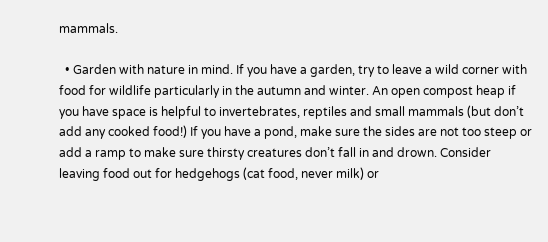mammals.

  • Garden with nature in mind. If you have a garden, try to leave a wild corner with food for wildlife particularly in the autumn and winter. An open compost heap if you have space is helpful to invertebrates, reptiles and small mammals (but don’t add any cooked food!) If you have a pond, make sure the sides are not too steep or add a ramp to make sure thirsty creatures don’t fall in and drown. Consider leaving food out for hedgehogs (cat food, never milk) or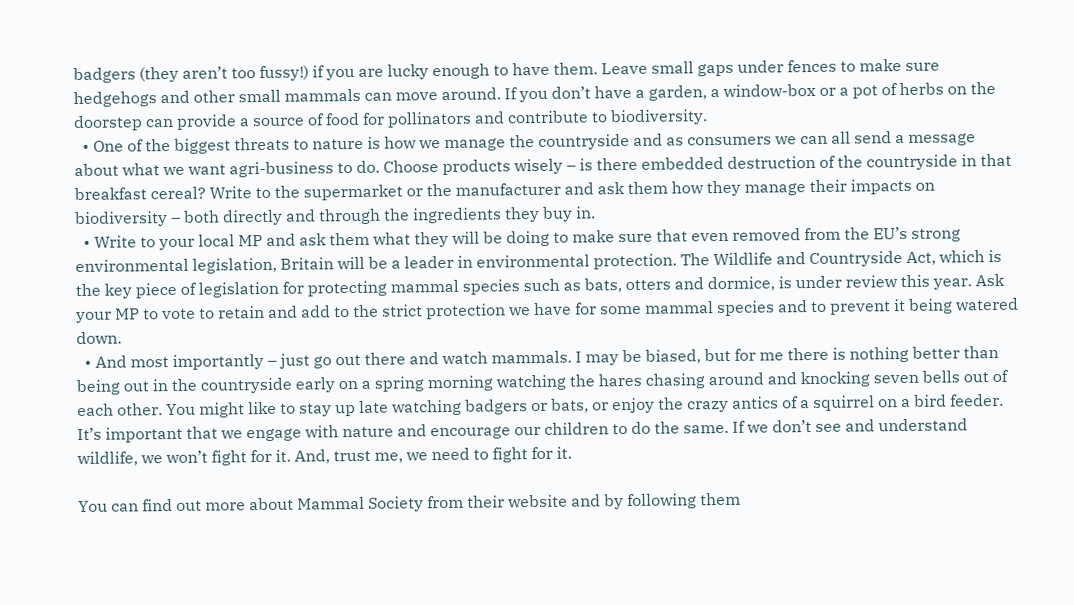badgers (they aren’t too fussy!) if you are lucky enough to have them. Leave small gaps under fences to make sure hedgehogs and other small mammals can move around. If you don’t have a garden, a window-box or a pot of herbs on the doorstep can provide a source of food for pollinators and contribute to biodiversity.
  • One of the biggest threats to nature is how we manage the countryside and as consumers we can all send a message about what we want agri-business to do. Choose products wisely – is there embedded destruction of the countryside in that breakfast cereal? Write to the supermarket or the manufacturer and ask them how they manage their impacts on biodiversity – both directly and through the ingredients they buy in.
  • Write to your local MP and ask them what they will be doing to make sure that even removed from the EU’s strong environmental legislation, Britain will be a leader in environmental protection. The Wildlife and Countryside Act, which is the key piece of legislation for protecting mammal species such as bats, otters and dormice, is under review this year. Ask your MP to vote to retain and add to the strict protection we have for some mammal species and to prevent it being watered down.
  • And most importantly – just go out there and watch mammals. I may be biased, but for me there is nothing better than being out in the countryside early on a spring morning watching the hares chasing around and knocking seven bells out of each other. You might like to stay up late watching badgers or bats, or enjoy the crazy antics of a squirrel on a bird feeder. It’s important that we engage with nature and encourage our children to do the same. If we don’t see and understand wildlife, we won’t fight for it. And, trust me, we need to fight for it.

You can find out more about Mammal Society from their website and by following them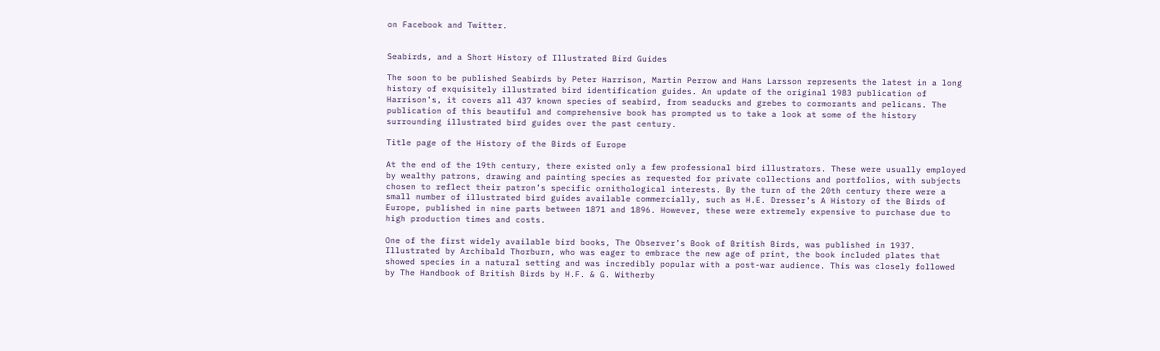on Facebook and Twitter.


Seabirds, and a Short History of Illustrated Bird Guides

The soon to be published Seabirds by Peter Harrison, Martin Perrow and Hans Larsson represents the latest in a long history of exquisitely illustrated bird identification guides. An update of the original 1983 publication of Harrison’s, it covers all 437 known species of seabird, from seaducks and grebes to cormorants and pelicans. The publication of this beautiful and comprehensive book has prompted us to take a look at some of the history surrounding illustrated bird guides over the past century.

Title page of the History of the Birds of Europe

At the end of the 19th century, there existed only a few professional bird illustrators. These were usually employed by wealthy patrons, drawing and painting species as requested for private collections and portfolios, with subjects chosen to reflect their patron’s specific ornithological interests. By the turn of the 20th century there were a small number of illustrated bird guides available commercially, such as H.E. Dresser’s A History of the Birds of Europe, published in nine parts between 1871 and 1896. However, these were extremely expensive to purchase due to high production times and costs.

One of the first widely available bird books, The Observer’s Book of British Birds, was published in 1937. Illustrated by Archibald Thorburn, who was eager to embrace the new age of print, the book included plates that showed species in a natural setting and was incredibly popular with a post-war audience. This was closely followed by The Handbook of British Birds by H.F. & G. Witherby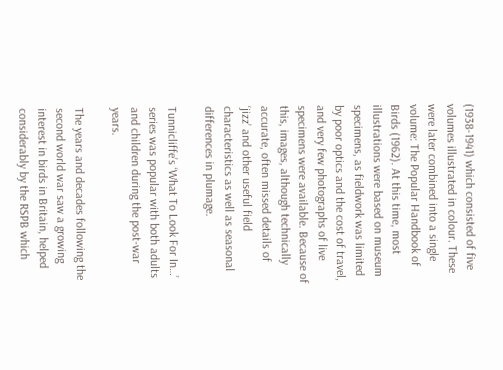(1938-1941) which consisted of five volumes illustrated in colour. These were later combined into a single volume: The Popular Handbook of Birds (1962). At this time, most illustrations were based on museum specimens, as fieldwork was limited by poor optics and the cost of travel, and very few photographs of live specimens were available. Because of this, images, although technically accurate, often missed details of ‘jizz’ and other useful field characteristics as well as seasonal differences in plumage.

Tunnicliffe’s ‘What To Look For In…’ series was popular with both adults and children during the post-war years.

The years and decades following the second world war saw a growing interest in birds in Britain, helped considerably by the RSPB which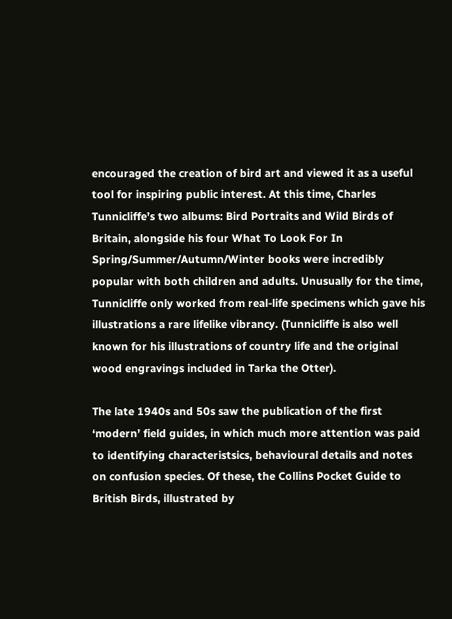encouraged the creation of bird art and viewed it as a useful tool for inspiring public interest. At this time, Charles Tunnicliffe’s two albums: Bird Portraits and Wild Birds of Britain, alongside his four What To Look For In Spring/Summer/Autumn/Winter books were incredibly popular with both children and adults. Unusually for the time, Tunnicliffe only worked from real-life specimens which gave his illustrations a rare lifelike vibrancy. (Tunnicliffe is also well known for his illustrations of country life and the original wood engravings included in Tarka the Otter).

The late 1940s and 50s saw the publication of the first ‘modern’ field guides, in which much more attention was paid to identifying characteristsics, behavioural details and notes on confusion species. Of these, the Collins Pocket Guide to British Birds, illustrated by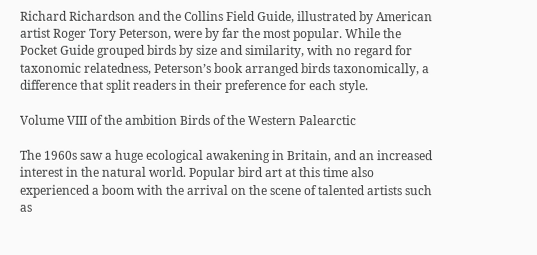Richard Richardson and the Collins Field Guide, illustrated by American artist Roger Tory Peterson, were by far the most popular. While the Pocket Guide grouped birds by size and similarity, with no regard for taxonomic relatedness, Peterson’s book arranged birds taxonomically, a difference that split readers in their preference for each style.

Volume VIII of the ambition Birds of the Western Palearctic

The 1960s saw a huge ecological awakening in Britain, and an increased interest in the natural world. Popular bird art at this time also experienced a boom with the arrival on the scene of talented artists such as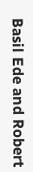Basil Ede and Robert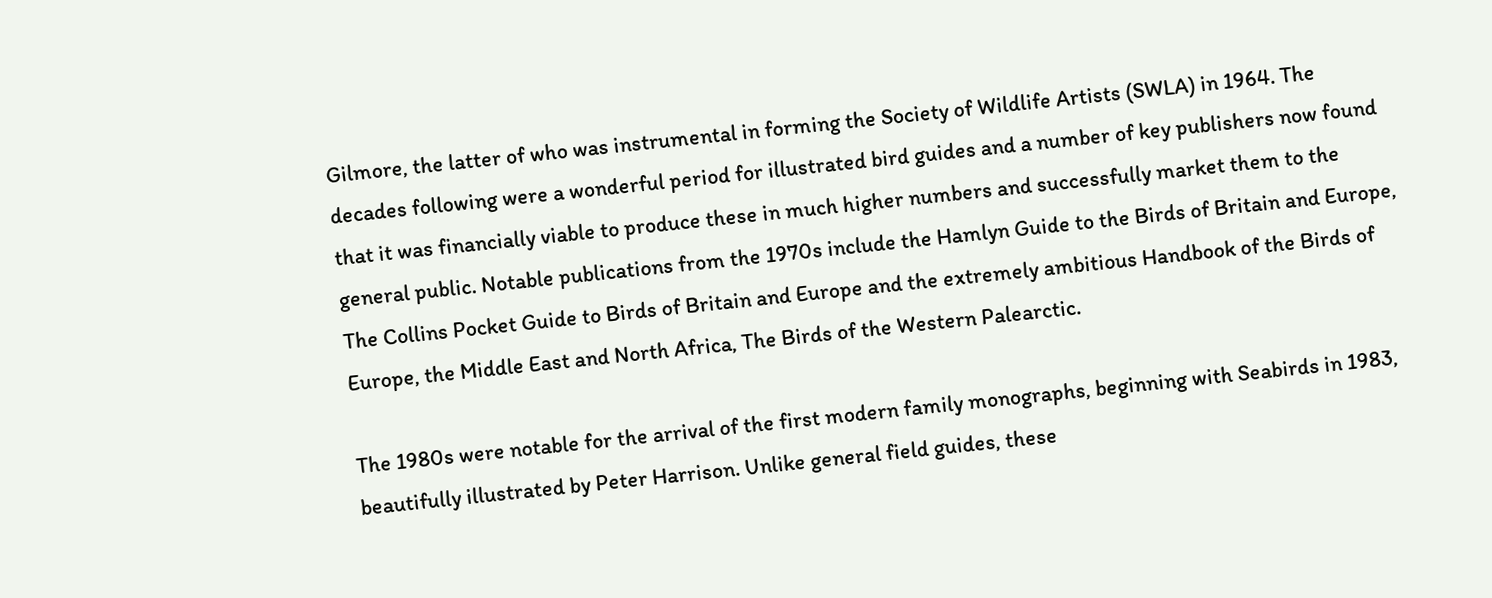Gilmore, the latter of who was instrumental in forming the Society of Wildlife Artists (SWLA) in 1964. The decades following were a wonderful period for illustrated bird guides and a number of key publishers now found that it was financially viable to produce these in much higher numbers and successfully market them to the general public. Notable publications from the 1970s include the Hamlyn Guide to the Birds of Britain and Europe, The Collins Pocket Guide to Birds of Britain and Europe and the extremely ambitious Handbook of the Birds of Europe, the Middle East and North Africa, The Birds of the Western Palearctic.

The 1980s were notable for the arrival of the first modern family monographs, beginning with Seabirds in 1983, beautifully illustrated by Peter Harrison. Unlike general field guides, these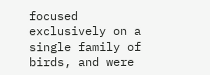focused exclusively on a single family of birds, and were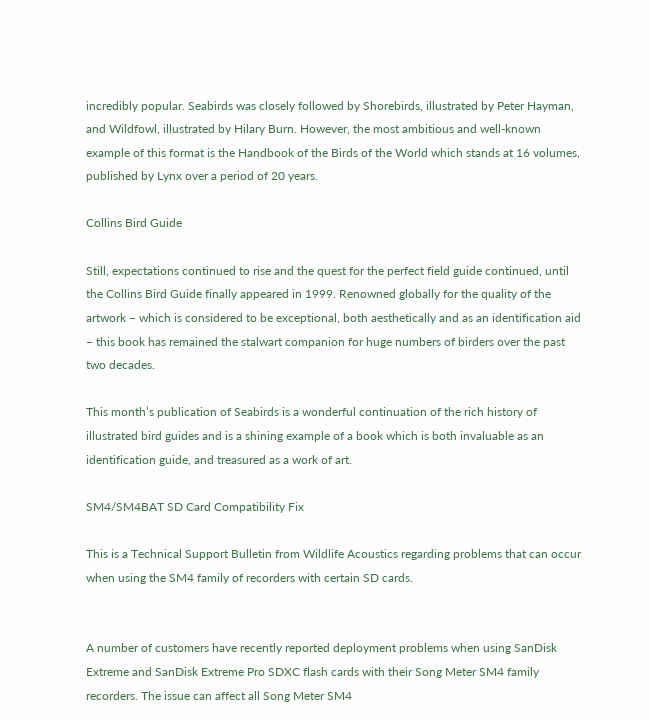incredibly popular. Seabirds was closely followed by Shorebirds, illustrated by Peter Hayman, and Wildfowl, illustrated by Hilary Burn. However, the most ambitious and well-known example of this format is the Handbook of the Birds of the World which stands at 16 volumes, published by Lynx over a period of 20 years.

Collins Bird Guide

Still, expectations continued to rise and the quest for the perfect field guide continued, until the Collins Bird Guide finally appeared in 1999. Renowned globally for the quality of the artwork – which is considered to be exceptional, both aesthetically and as an identification aid – this book has remained the stalwart companion for huge numbers of birders over the past two decades.

This month’s publication of Seabirds is a wonderful continuation of the rich history of illustrated bird guides and is a shining example of a book which is both invaluable as an identification guide, and treasured as a work of art.

SM4/SM4BAT SD Card Compatibility Fix

This is a Technical Support Bulletin from Wildlife Acoustics regarding problems that can occur when using the SM4 family of recorders with certain SD cards.


A number of customers have recently reported deployment problems when using SanDisk Extreme and SanDisk Extreme Pro SDXC flash cards with their Song Meter SM4 family recorders. The issue can affect all Song Meter SM4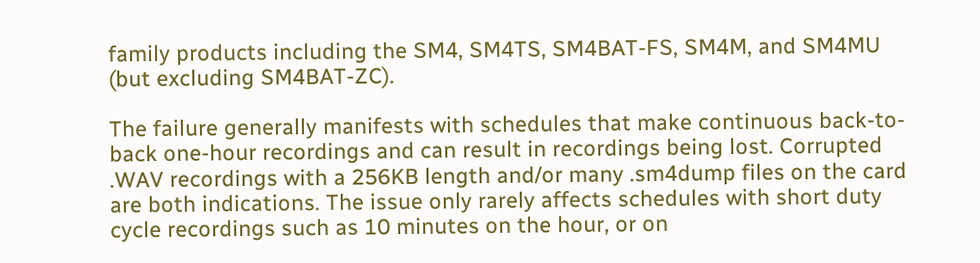family products including the SM4, SM4TS, SM4BAT-FS, SM4M, and SM4MU (but excluding SM4BAT-ZC).

The failure generally manifests with schedules that make continuous back-to-back one-hour recordings and can result in recordings being lost. Corrupted .WAV recordings with a 256KB length and/or many .sm4dump files on the card are both indications. The issue only rarely affects schedules with short duty cycle recordings such as 10 minutes on the hour, or on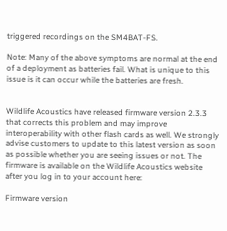triggered recordings on the SM4BAT-FS.

Note: Many of the above symptoms are normal at the end of a deployment as batteries fail. What is unique to this issue is it can occur while the batteries are fresh.


Wildlife Acoustics have released firmware version 2.3.3 that corrects this problem and may improve interoperability with other flash cards as well. We strongly advise customers to update to this latest version as soon as possible whether you are seeing issues or not. The firmware is available on the Wildlife Acoustics website after you log in to your account here:

Firmware version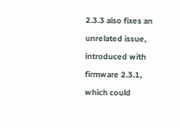2.3.3 also fixes an unrelated issue, introduced with firmware 2.3.1, which could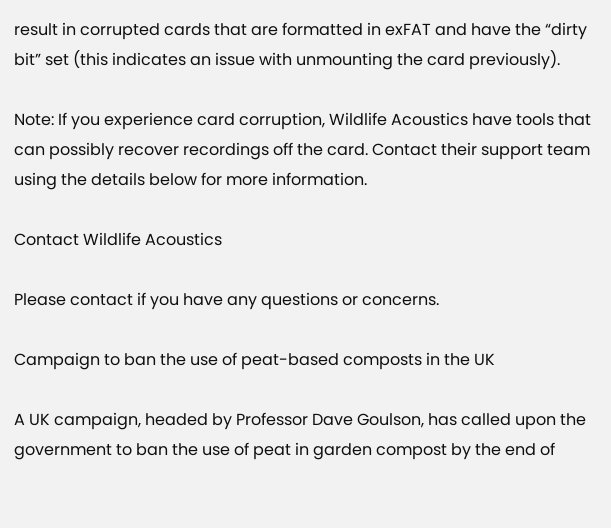result in corrupted cards that are formatted in exFAT and have the “dirty bit” set (this indicates an issue with unmounting the card previously).

Note: If you experience card corruption, Wildlife Acoustics have tools that can possibly recover recordings off the card. Contact their support team using the details below for more information.

Contact Wildlife Acoustics

Please contact if you have any questions or concerns.

Campaign to ban the use of peat-based composts in the UK

A UK campaign, headed by Professor Dave Goulson, has called upon the government to ban the use of peat in garden compost by the end of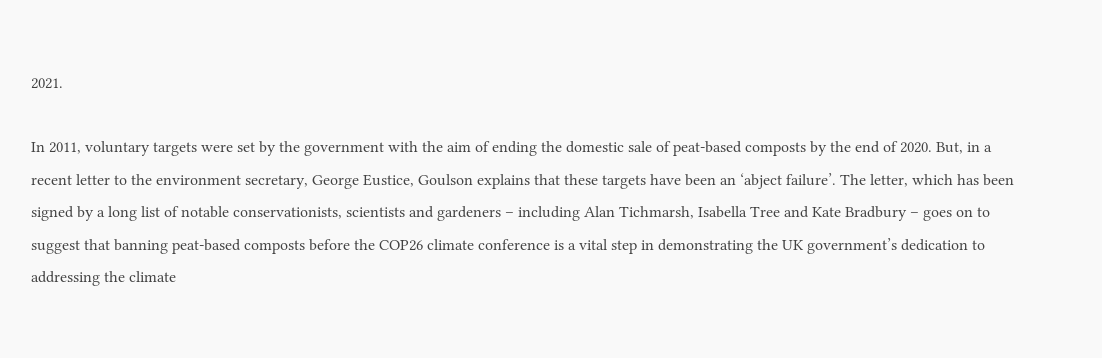2021.

In 2011, voluntary targets were set by the government with the aim of ending the domestic sale of peat-based composts by the end of 2020. But, in a recent letter to the environment secretary, George Eustice, Goulson explains that these targets have been an ‘abject failure’. The letter, which has been signed by a long list of notable conservationists, scientists and gardeners – including Alan Tichmarsh, Isabella Tree and Kate Bradbury – goes on to suggest that banning peat-based composts before the COP26 climate conference is a vital step in demonstrating the UK government’s dedication to addressing the climate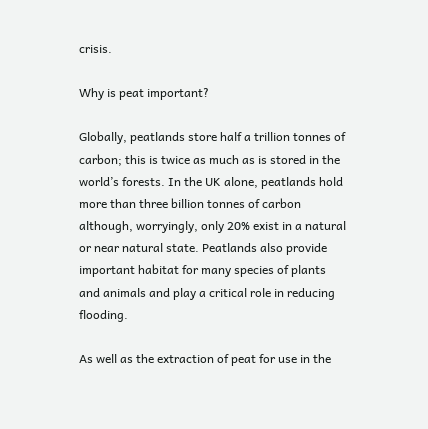crisis.

Why is peat important?

Globally, peatlands store half a trillion tonnes of carbon; this is twice as much as is stored in the world’s forests. In the UK alone, peatlands hold more than three billion tonnes of carbon although, worryingly, only 20% exist in a natural or near natural state. Peatlands also provide important habitat for many species of plants and animals and play a critical role in reducing flooding.

As well as the extraction of peat for use in the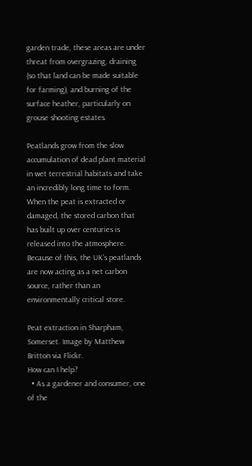garden trade, these areas are under threat from overgrazing, draining (so that land can be made suitable for farming), and burning of the surface heather, particularly on grouse shooting estates.

Peatlands grow from the slow accumulation of dead plant material in wet terrestrial habitats and take an incredibly long time to form. When the peat is extracted or damaged, the stored carbon that has built up over centuries is released into the atmosphere. Because of this, the UK’s peatlands are now acting as a net carbon source, rather than an environmentally critical store.

Peat extraction in Sharpham, Somerset. Image by Matthew Britton via Flickr.
How can I help?
  • As a gardener and consumer, one of the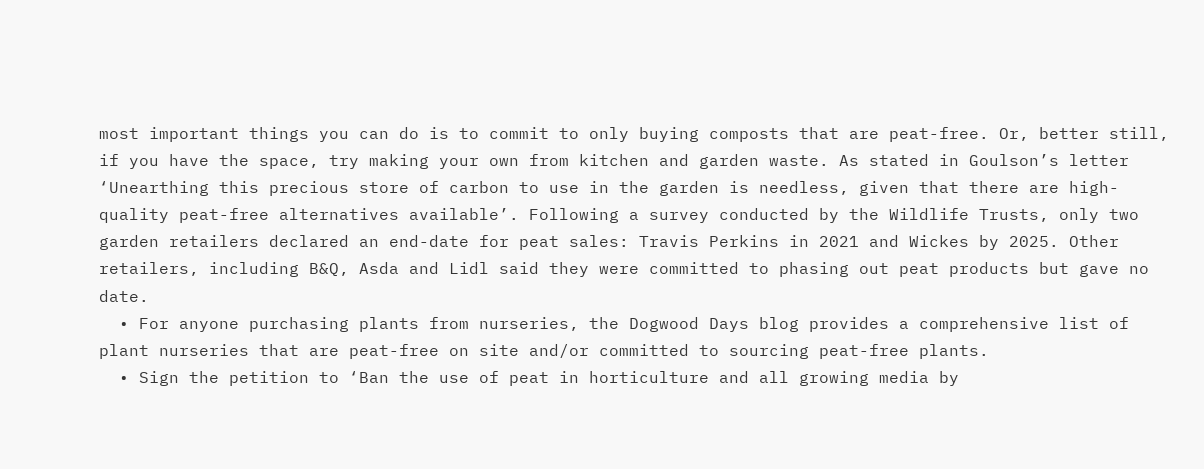most important things you can do is to commit to only buying composts that are peat-free. Or, better still, if you have the space, try making your own from kitchen and garden waste. As stated in Goulson’s letter ‘Unearthing this precious store of carbon to use in the garden is needless, given that there are high-quality peat-free alternatives available’. Following a survey conducted by the Wildlife Trusts, only two garden retailers declared an end-date for peat sales: Travis Perkins in 2021 and Wickes by 2025. Other retailers, including B&Q, Asda and Lidl said they were committed to phasing out peat products but gave no date.
  • For anyone purchasing plants from nurseries, the Dogwood Days blog provides a comprehensive list of plant nurseries that are peat-free on site and/or committed to sourcing peat-free plants.
  • Sign the petition to ‘Ban the use of peat in horticulture and all growing media by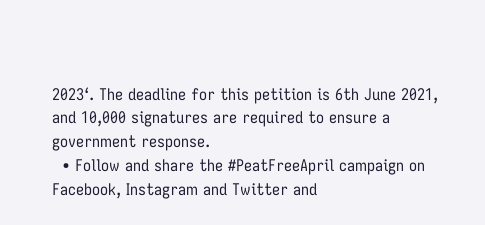2023‘. The deadline for this petition is 6th June 2021, and 10,000 signatures are required to ensure a government response.
  • Follow and share the #PeatFreeApril campaign on Facebook, Instagram and Twitter and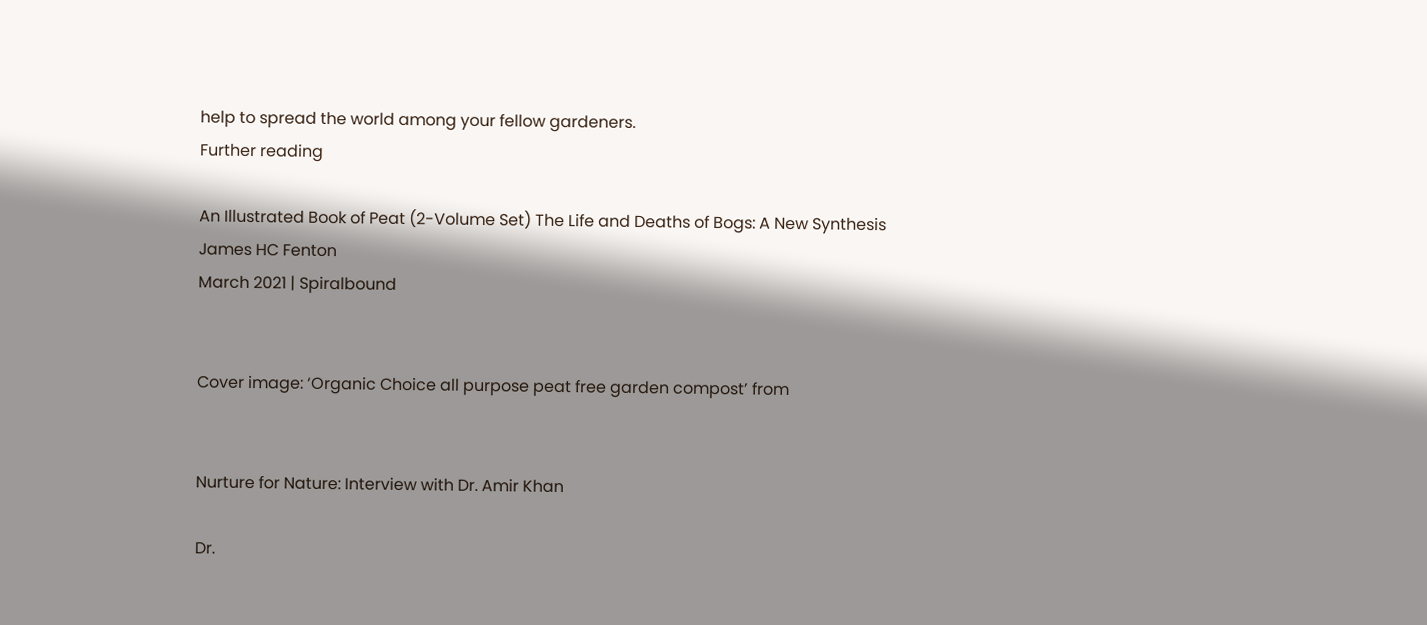help to spread the world among your fellow gardeners.
Further reading

An Illustrated Book of Peat (2-Volume Set) The Life and Deaths of Bogs: A New Synthesis
James HC Fenton
March 2021 | Spiralbound


Cover image: ‘Organic Choice all purpose peat free garden compost’ from


Nurture for Nature: Interview with Dr. Amir Khan

Dr.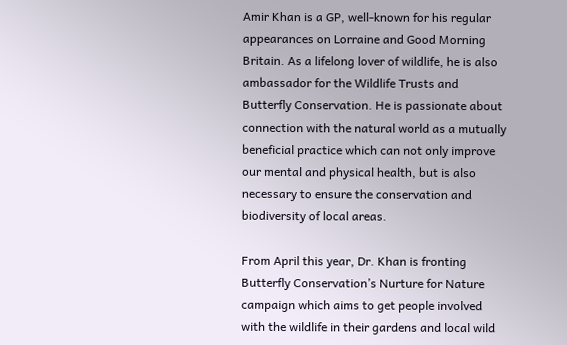Amir Khan is a GP, well-known for his regular appearances on Lorraine and Good Morning Britain. As a lifelong lover of wildlife, he is also ambassador for the Wildlife Trusts and Butterfly Conservation. He is passionate about connection with the natural world as a mutually beneficial practice which can not only improve our mental and physical health, but is also necessary to ensure the conservation and biodiversity of local areas.

From April this year, Dr. Khan is fronting Butterfly Conservation’s Nurture for Nature campaign which aims to get people involved with the wildlife in their gardens and local wild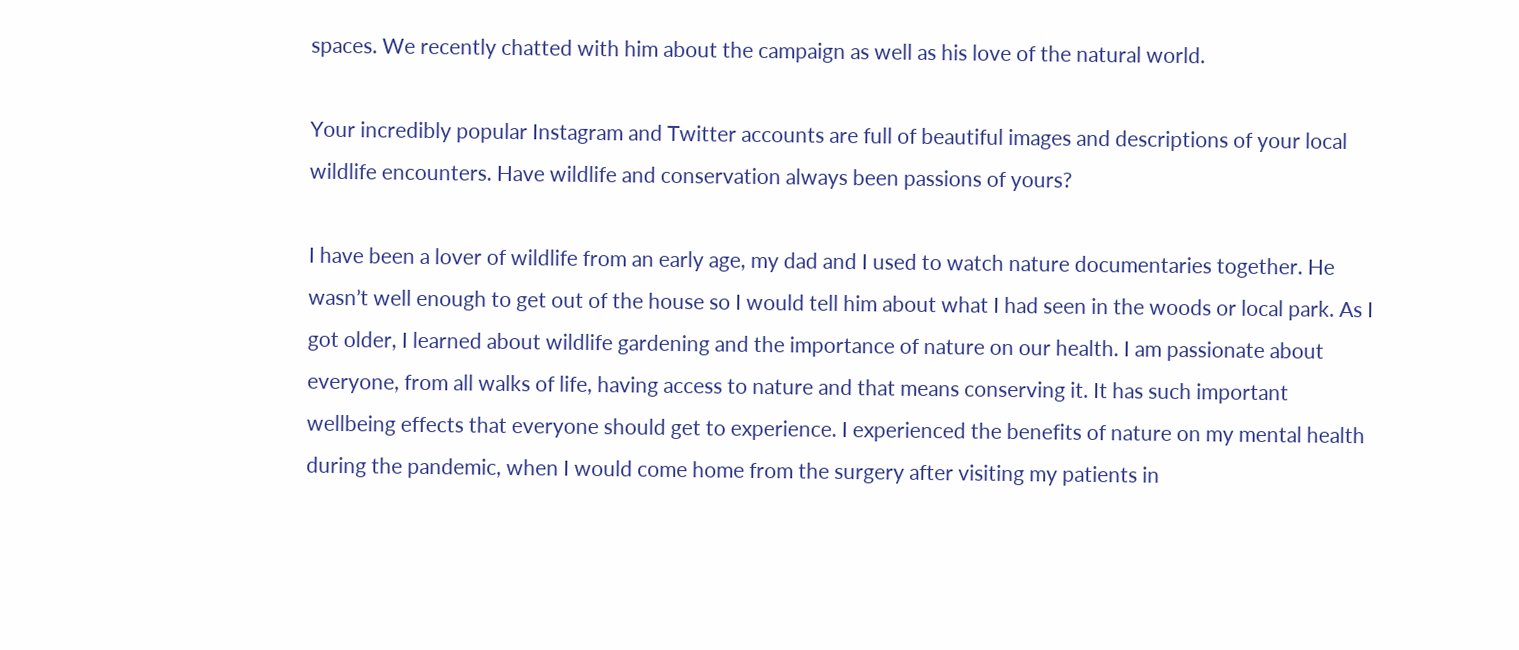spaces. We recently chatted with him about the campaign as well as his love of the natural world.

Your incredibly popular Instagram and Twitter accounts are full of beautiful images and descriptions of your local wildlife encounters. Have wildlife and conservation always been passions of yours?

I have been a lover of wildlife from an early age, my dad and I used to watch nature documentaries together. He wasn’t well enough to get out of the house so I would tell him about what I had seen in the woods or local park. As I got older, I learned about wildlife gardening and the importance of nature on our health. I am passionate about everyone, from all walks of life, having access to nature and that means conserving it. It has such important wellbeing effects that everyone should get to experience. I experienced the benefits of nature on my mental health during the pandemic, when I would come home from the surgery after visiting my patients in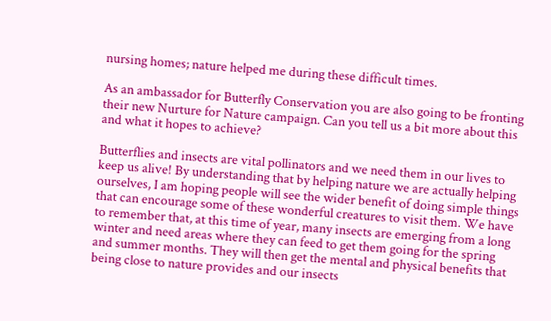nursing homes; nature helped me during these difficult times.

As an ambassador for Butterfly Conservation you are also going to be fronting their new Nurture for Nature campaign. Can you tell us a bit more about this and what it hopes to achieve?

Butterflies and insects are vital pollinators and we need them in our lives to keep us alive! By understanding that by helping nature we are actually helping ourselves, I am hoping people will see the wider benefit of doing simple things that can encourage some of these wonderful creatures to visit them. We have to remember that, at this time of year, many insects are emerging from a long winter and need areas where they can feed to get them going for the spring and summer months. They will then get the mental and physical benefits that being close to nature provides and our insects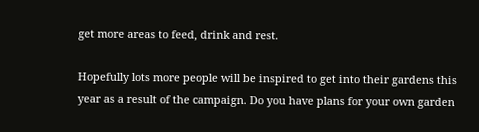get more areas to feed, drink and rest.

Hopefully lots more people will be inspired to get into their gardens this year as a result of the campaign. Do you have plans for your own garden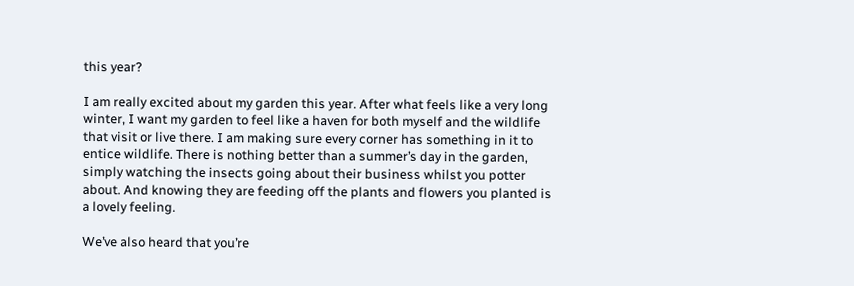this year?

I am really excited about my garden this year. After what feels like a very long winter, I want my garden to feel like a haven for both myself and the wildlife that visit or live there. I am making sure every corner has something in it to entice wildlife. There is nothing better than a summer’s day in the garden, simply watching the insects going about their business whilst you potter about. And knowing they are feeding off the plants and flowers you planted is a lovely feeling.

We’ve also heard that you’re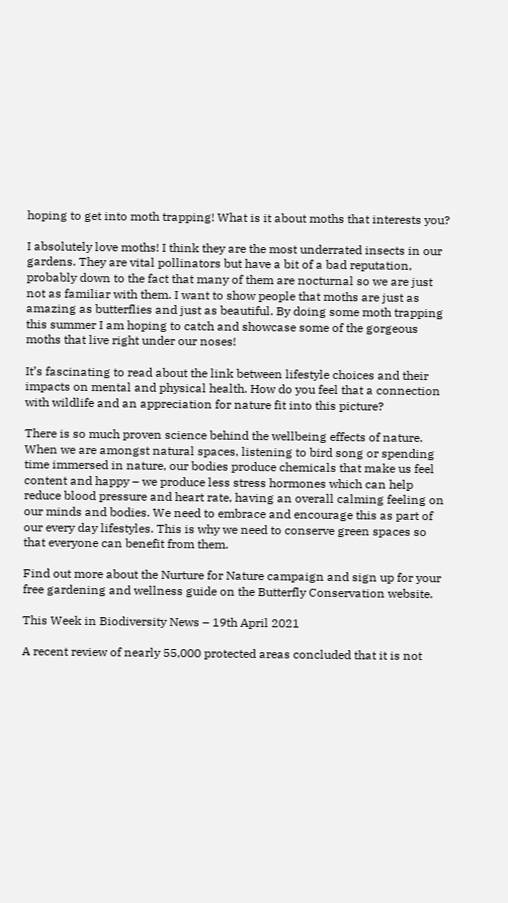hoping to get into moth trapping! What is it about moths that interests you?

I absolutely love moths! I think they are the most underrated insects in our gardens. They are vital pollinators but have a bit of a bad reputation, probably down to the fact that many of them are nocturnal so we are just not as familiar with them. I want to show people that moths are just as amazing as butterflies and just as beautiful. By doing some moth trapping this summer I am hoping to catch and showcase some of the gorgeous moths that live right under our noses!

It’s fascinating to read about the link between lifestyle choices and their impacts on mental and physical health. How do you feel that a connection with wildlife and an appreciation for nature fit into this picture?

There is so much proven science behind the wellbeing effects of nature. When we are amongst natural spaces, listening to bird song or spending time immersed in nature, our bodies produce chemicals that make us feel content and happy – we produce less stress hormones which can help reduce blood pressure and heart rate, having an overall calming feeling on our minds and bodies. We need to embrace and encourage this as part of our every day lifestyles. This is why we need to conserve green spaces so that everyone can benefit from them.

Find out more about the Nurture for Nature campaign and sign up for your free gardening and wellness guide on the Butterfly Conservation website.

This Week in Biodiversity News – 19th April 2021

A recent review of nearly 55,000 protected areas concluded that it is not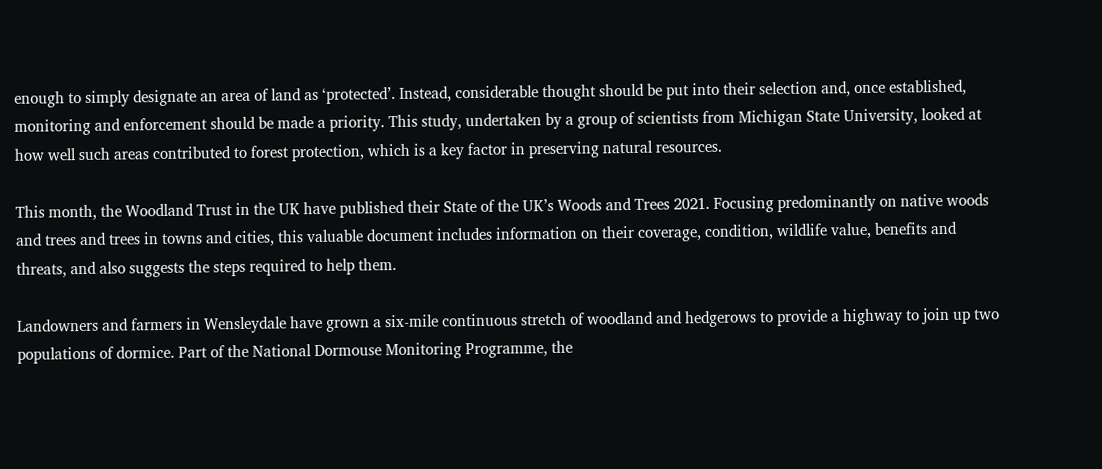enough to simply designate an area of land as ‘protected’. Instead, considerable thought should be put into their selection and, once established, monitoring and enforcement should be made a priority. This study, undertaken by a group of scientists from Michigan State University, looked at how well such areas contributed to forest protection, which is a key factor in preserving natural resources.

This month, the Woodland Trust in the UK have published their State of the UK’s Woods and Trees 2021. Focusing predominantly on native woods and trees and trees in towns and cities, this valuable document includes information on their coverage, condition, wildlife value, benefits and threats, and also suggests the steps required to help them.

Landowners and farmers in Wensleydale have grown a six-mile continuous stretch of woodland and hedgerows to provide a highway to join up two populations of dormice. Part of the National Dormouse Monitoring Programme, the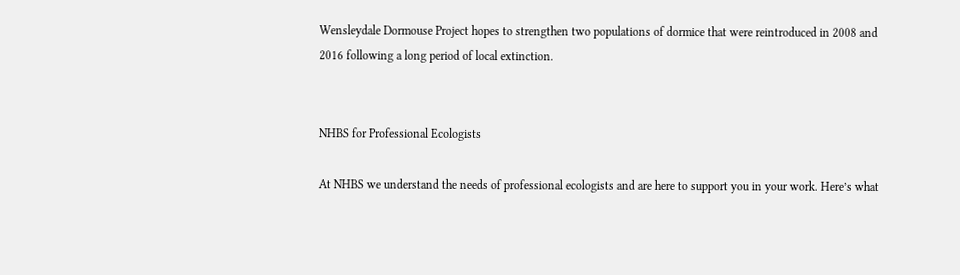Wensleydale Dormouse Project hopes to strengthen two populations of dormice that were reintroduced in 2008 and 2016 following a long period of local extinction.


NHBS for Professional Ecologists

At NHBS we understand the needs of professional ecologists and are here to support you in your work. Here’s what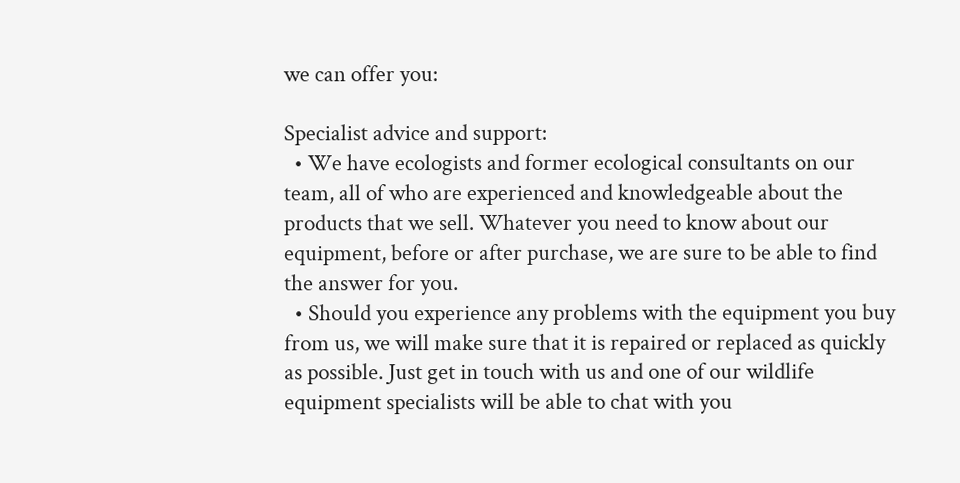we can offer you:

Specialist advice and support:
  • We have ecologists and former ecological consultants on our team, all of who are experienced and knowledgeable about the products that we sell. Whatever you need to know about our equipment, before or after purchase, we are sure to be able to find the answer for you.
  • Should you experience any problems with the equipment you buy from us, we will make sure that it is repaired or replaced as quickly as possible. Just get in touch with us and one of our wildlife equipment specialists will be able to chat with you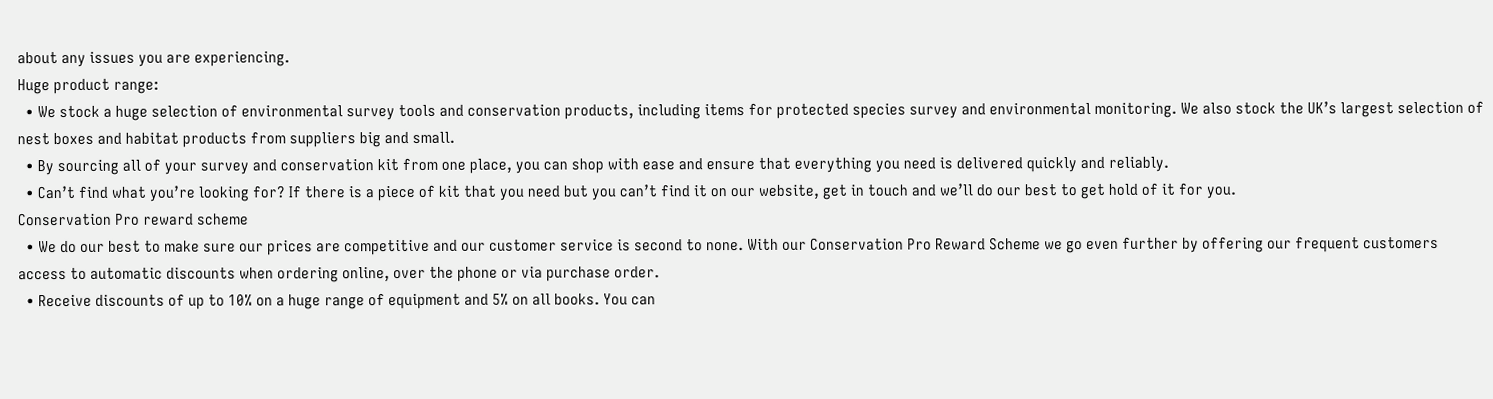about any issues you are experiencing.
Huge product range:
  • We stock a huge selection of environmental survey tools and conservation products, including items for protected species survey and environmental monitoring. We also stock the UK’s largest selection of nest boxes and habitat products from suppliers big and small.
  • By sourcing all of your survey and conservation kit from one place, you can shop with ease and ensure that everything you need is delivered quickly and reliably.
  • Can’t find what you’re looking for? If there is a piece of kit that you need but you can’t find it on our website, get in touch and we’ll do our best to get hold of it for you.
Conservation Pro reward scheme
  • We do our best to make sure our prices are competitive and our customer service is second to none. With our Conservation Pro Reward Scheme we go even further by offering our frequent customers access to automatic discounts when ordering online, over the phone or via purchase order.
  • Receive discounts of up to 10% on a huge range of equipment and 5% on all books. You can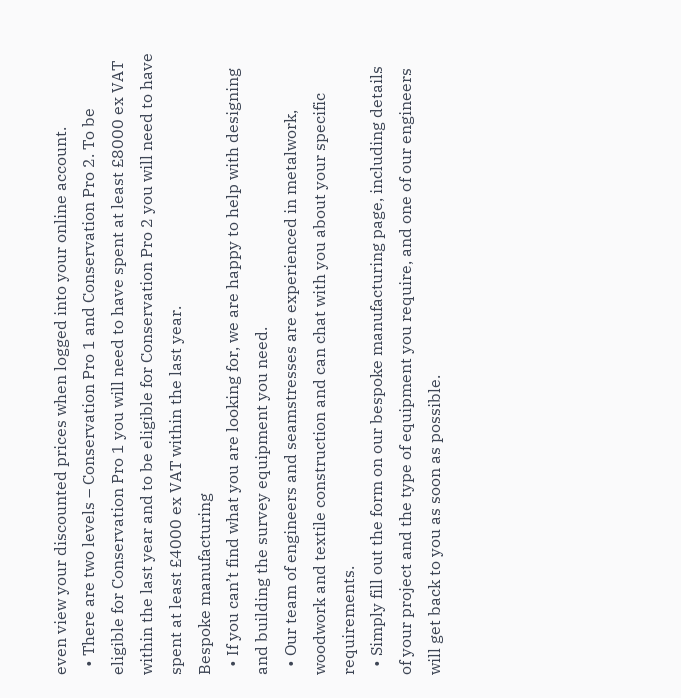even view your discounted prices when logged into your online account.
  • There are two levels – Conservation Pro 1 and Conservation Pro 2. To be eligible for Conservation Pro 1 you will need to have spent at least £8000 ex VAT within the last year and to be eligible for Conservation Pro 2 you will need to have spent at least £4000 ex VAT within the last year.
Bespoke manufacturing
  • If you can’t find what you are looking for, we are happy to help with designing and building the survey equipment you need.
  • Our team of engineers and seamstresses are experienced in metalwork, woodwork and textile construction and can chat with you about your specific requirements.
  • Simply fill out the form on our bespoke manufacturing page, including details of your project and the type of equipment you require, and one of our engineers will get back to you as soon as possible.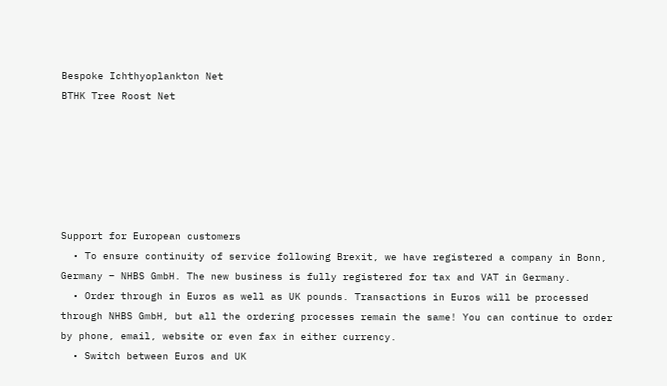Bespoke Ichthyoplankton Net
BTHK Tree Roost Net






Support for European customers
  • To ensure continuity of service following Brexit, we have registered a company in Bonn, Germany – NHBS GmbH. The new business is fully registered for tax and VAT in Germany.
  • Order through in Euros as well as UK pounds. Transactions in Euros will be processed through NHBS GmbH, but all the ordering processes remain the same! You can continue to order by phone, email, website or even fax in either currency.
  • Switch between Euros and UK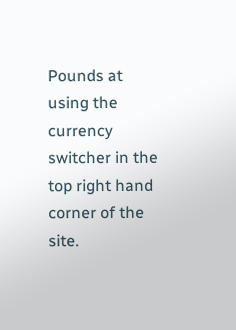Pounds at using the currency switcher in the top right hand corner of the site.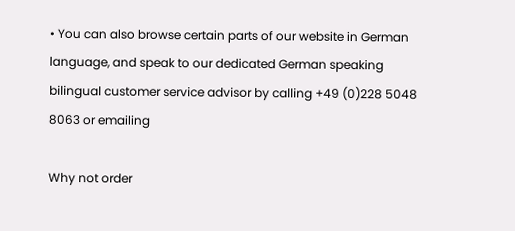• You can also browse certain parts of our website in German language, and speak to our dedicated German speaking bilingual customer service advisor by calling +49 (0)228 5048 8063 or emailing

Why not order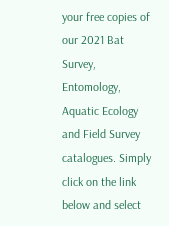your free copies of our 2021 Bat Survey, Entomology, Aquatic Ecology and Field Survey catalogues. Simply click on the link below and select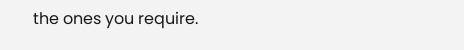the ones you require.